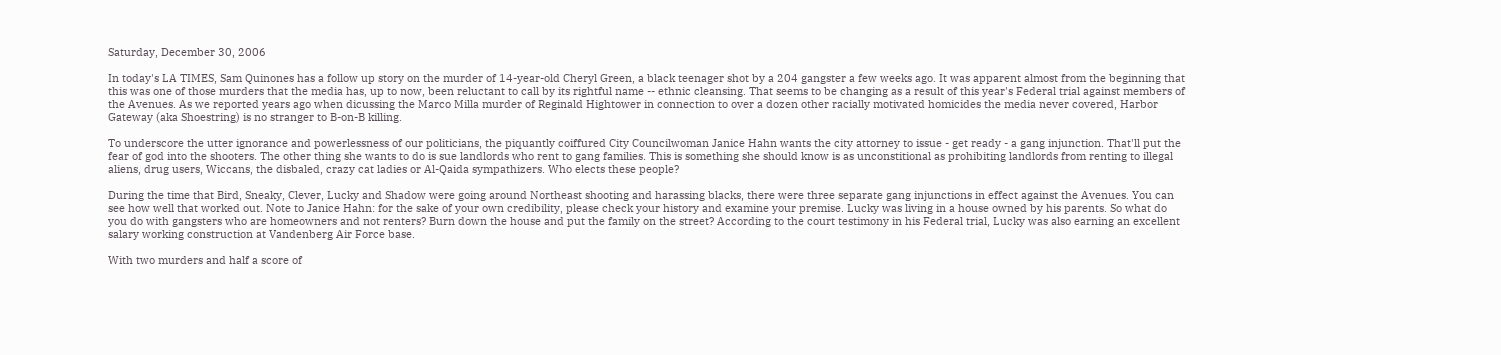Saturday, December 30, 2006

In today's LA TIMES, Sam Quinones has a follow up story on the murder of 14-year-old Cheryl Green, a black teenager shot by a 204 gangster a few weeks ago. It was apparent almost from the beginning that this was one of those murders that the media has, up to now, been reluctant to call by its rightful name -- ethnic cleansing. That seems to be changing as a result of this year's Federal trial against members of the Avenues. As we reported years ago when dicussing the Marco Milla murder of Reginald Hightower in connection to over a dozen other racially motivated homicides the media never covered, Harbor Gateway (aka Shoestring) is no stranger to B-on-B killing.

To underscore the utter ignorance and powerlessness of our politicians, the piquantly coiffured City Councilwoman Janice Hahn wants the city attorney to issue - get ready - a gang injunction. That'll put the fear of god into the shooters. The other thing she wants to do is sue landlords who rent to gang families. This is something she should know is as unconstitional as prohibiting landlords from renting to illegal aliens, drug users, Wiccans, the disbaled, crazy cat ladies or Al-Qaida sympathizers. Who elects these people?

During the time that Bird, Sneaky, Clever, Lucky and Shadow were going around Northeast shooting and harassing blacks, there were three separate gang injunctions in effect against the Avenues. You can see how well that worked out. Note to Janice Hahn: for the sake of your own credibility, please check your history and examine your premise. Lucky was living in a house owned by his parents. So what do you do with gangsters who are homeowners and not renters? Burn down the house and put the family on the street? According to the court testimony in his Federal trial, Lucky was also earning an excellent salary working construction at Vandenberg Air Force base.

With two murders and half a score of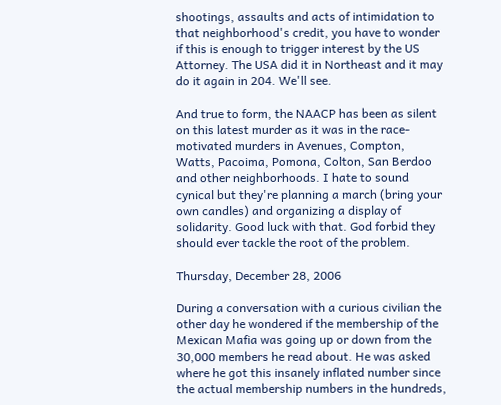shootings, assaults and acts of intimidation to that neighborhood's credit, you have to wonder if this is enough to trigger interest by the US Attorney. The USA did it in Northeast and it may do it again in 204. We'll see.

And true to form, the NAACP has been as silent on this latest murder as it was in the race-motivated murders in Avenues, Compton, Watts, Pacoima, Pomona, Colton, San Berdoo and other neighborhoods. I hate to sound cynical but they're planning a march (bring your own candles) and organizing a display of solidarity. Good luck with that. God forbid they should ever tackle the root of the problem.

Thursday, December 28, 2006

During a conversation with a curious civilian the other day he wondered if the membership of the Mexican Mafia was going up or down from the 30,000 members he read about. He was asked where he got this insanely inflated number since the actual membership numbers in the hundreds,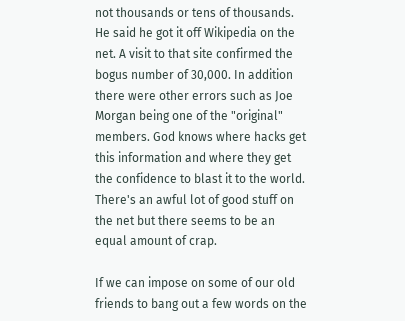not thousands or tens of thousands. He said he got it off Wikipedia on the net. A visit to that site confirmed the bogus number of 30,000. In addition there were other errors such as Joe Morgan being one of the "original" members. God knows where hacks get this information and where they get the confidence to blast it to the world. There's an awful lot of good stuff on the net but there seems to be an equal amount of crap.

If we can impose on some of our old friends to bang out a few words on the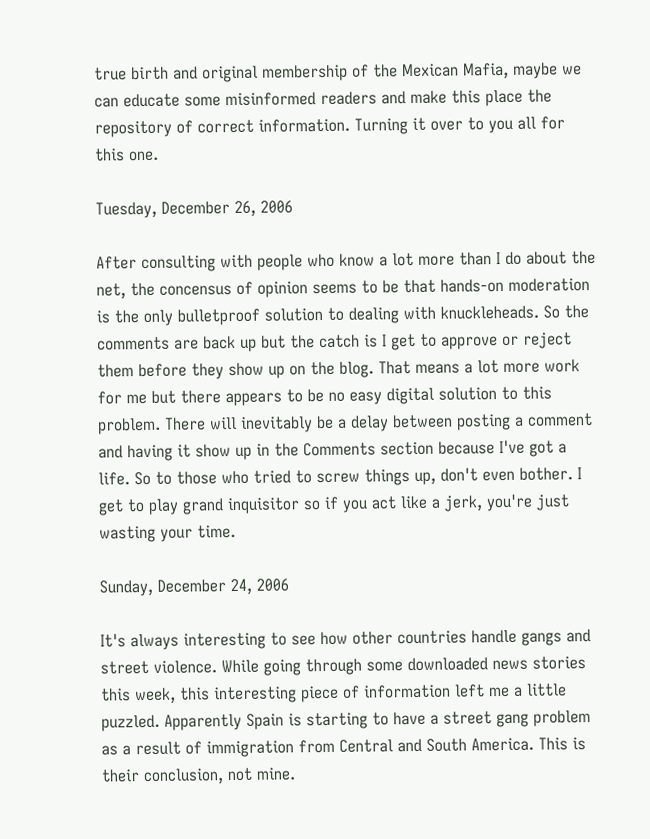true birth and original membership of the Mexican Mafia, maybe we can educate some misinformed readers and make this place the repository of correct information. Turning it over to you all for this one.

Tuesday, December 26, 2006

After consulting with people who know a lot more than I do about the net, the concensus of opinion seems to be that hands-on moderation is the only bulletproof solution to dealing with knuckleheads. So the comments are back up but the catch is I get to approve or reject them before they show up on the blog. That means a lot more work for me but there appears to be no easy digital solution to this problem. There will inevitably be a delay between posting a comment and having it show up in the Comments section because I've got a life. So to those who tried to screw things up, don't even bother. I get to play grand inquisitor so if you act like a jerk, you're just wasting your time.

Sunday, December 24, 2006

It's always interesting to see how other countries handle gangs and street violence. While going through some downloaded news stories this week, this interesting piece of information left me a little puzzled. Apparently Spain is starting to have a street gang problem as a result of immigration from Central and South America. This is their conclusion, not mine.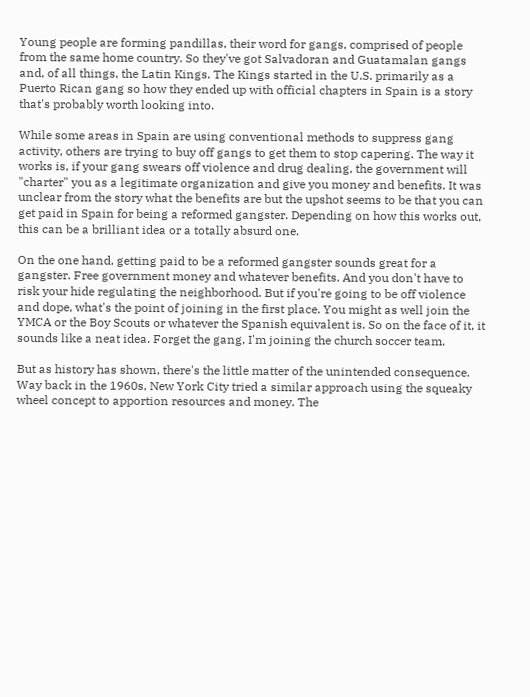Young people are forming pandillas, their word for gangs, comprised of people from the same home country. So they've got Salvadoran and Guatamalan gangs and, of all things, the Latin Kings. The Kings started in the U.S. primarily as a Puerto Rican gang so how they ended up with official chapters in Spain is a story that's probably worth looking into.

While some areas in Spain are using conventional methods to suppress gang activity, others are trying to buy off gangs to get them to stop capering. The way it works is, if your gang swears off violence and drug dealing, the government will "charter" you as a legitimate organization and give you money and benefits. It was unclear from the story what the benefits are but the upshot seems to be that you can get paid in Spain for being a reformed gangster. Depending on how this works out, this can be a brilliant idea or a totally absurd one.

On the one hand, getting paid to be a reformed gangster sounds great for a gangster. Free government money and whatever benefits. And you don't have to risk your hide regulating the neighborhood. But if you're going to be off violence and dope, what's the point of joining in the first place. You might as well join the YMCA or the Boy Scouts or whatever the Spanish equivalent is. So on the face of it, it sounds like a neat idea. Forget the gang, I'm joining the church soccer team.

But as history has shown, there's the little matter of the unintended consequence. Way back in the 1960s, New York City tried a similar approach using the squeaky wheel concept to apportion resources and money. The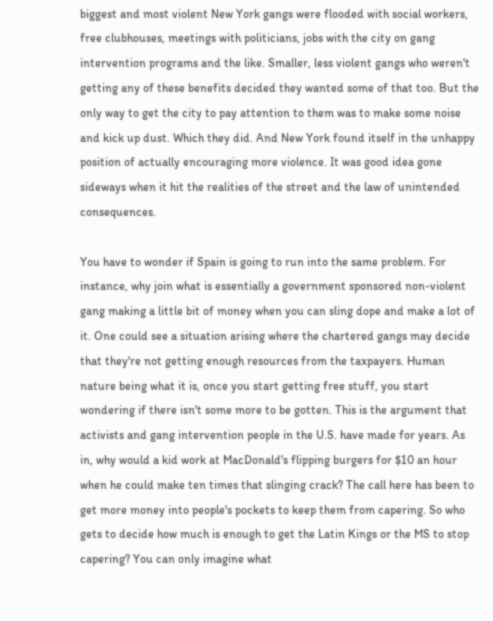biggest and most violent New York gangs were flooded with social workers, free clubhouses, meetings with politicians, jobs with the city on gang intervention programs and the like. Smaller, less violent gangs who weren't getting any of these benefits decided they wanted some of that too. But the only way to get the city to pay attention to them was to make some noise and kick up dust. Which they did. And New York found itself in the unhappy position of actually encouraging more violence. It was good idea gone sideways when it hit the realities of the street and the law of unintended consequences.

You have to wonder if Spain is going to run into the same problem. For instance, why join what is essentially a government sponsored non-violent gang making a little bit of money when you can sling dope and make a lot of it. One could see a situation arising where the chartered gangs may decide that they're not getting enough resources from the taxpayers. Human nature being what it is, once you start getting free stuff, you start wondering if there isn't some more to be gotten. This is the argument that activists and gang intervention people in the U.S. have made for years. As in, why would a kid work at MacDonald's flipping burgers for $10 an hour when he could make ten times that slinging crack? The call here has been to get more money into people's pockets to keep them from capering. So who gets to decide how much is enough to get the Latin Kings or the MS to stop capering? You can only imagine what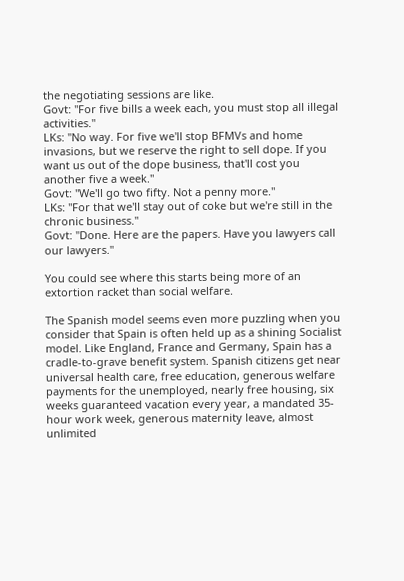the negotiating sessions are like.
Govt: "For five bills a week each, you must stop all illegal activities."
LKs: "No way. For five we'll stop BFMVs and home invasions, but we reserve the right to sell dope. If you want us out of the dope business, that'll cost you another five a week."
Govt: "We'll go two fifty. Not a penny more."
LKs: "For that we'll stay out of coke but we're still in the chronic business."
Govt: "Done. Here are the papers. Have you lawyers call our lawyers."

You could see where this starts being more of an extortion racket than social welfare.

The Spanish model seems even more puzzling when you consider that Spain is often held up as a shining Socialist model. Like England, France and Germany, Spain has a cradle-to-grave benefit system. Spanish citizens get near universal health care, free education, generous welfare payments for the unemployed, nearly free housing, six weeks guaranteed vacation every year, a mandated 35-hour work week, generous maternity leave, almost unlimited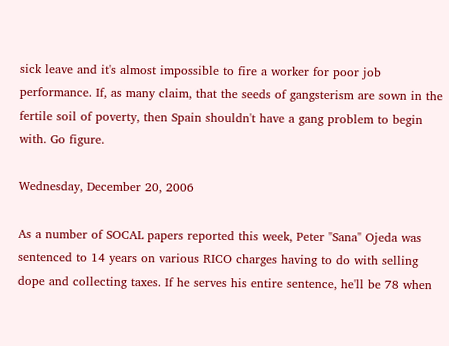sick leave and it's almost impossible to fire a worker for poor job performance. If, as many claim, that the seeds of gangsterism are sown in the fertile soil of poverty, then Spain shouldn't have a gang problem to begin with. Go figure.

Wednesday, December 20, 2006

As a number of SOCAL papers reported this week, Peter "Sana" Ojeda was sentenced to 14 years on various RICO charges having to do with selling dope and collecting taxes. If he serves his entire sentence, he'll be 78 when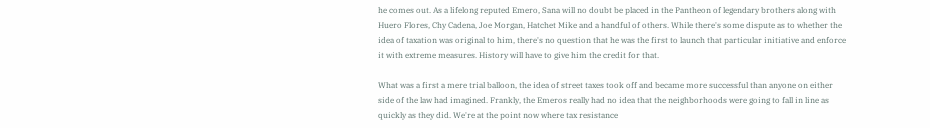he comes out. As a lifelong reputed Emero, Sana will no doubt be placed in the Pantheon of legendary brothers along with Huero Flores, Chy Cadena, Joe Morgan, Hatchet Mike and a handful of others. While there's some dispute as to whether the idea of taxation was original to him, there's no question that he was the first to launch that particular initiative and enforce it with extreme measures. History will have to give him the credit for that.

What was a first a mere trial balloon, the idea of street taxes took off and became more successful than anyone on either side of the law had imagined. Frankly, the Emeros really had no idea that the neighborhoods were going to fall in line as quickly as they did. We're at the point now where tax resistance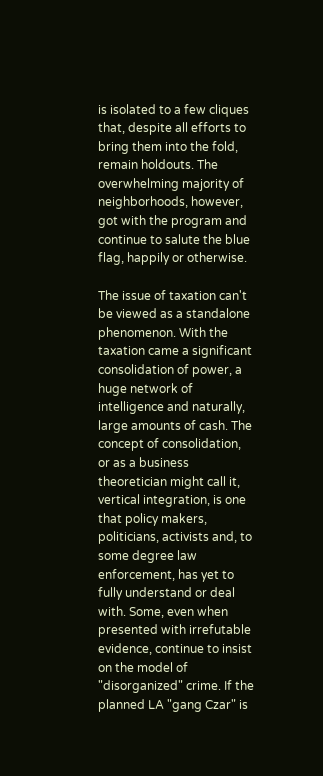is isolated to a few cliques that, despite all efforts to bring them into the fold, remain holdouts. The overwhelming majority of neighborhoods, however, got with the program and continue to salute the blue flag, happily or otherwise.

The issue of taxation can't be viewed as a standalone phenomenon. With the taxation came a significant consolidation of power, a huge network of intelligence and naturally, large amounts of cash. The concept of consolidation, or as a business theoretician might call it, vertical integration, is one that policy makers, politicians, activists and, to some degree law enforcement, has yet to fully understand or deal with. Some, even when presented with irrefutable evidence, continue to insist on the model of "disorganized" crime. If the planned LA "gang Czar" is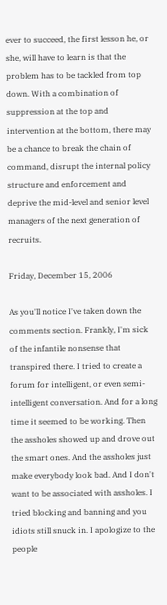ever to succeed, the first lesson he, or she, will have to learn is that the problem has to be tackled from top down. With a combination of suppression at the top and intervention at the bottom, there may be a chance to break the chain of command, disrupt the internal policy structure and enforcement and deprive the mid-level and senior level managers of the next generation of recruits.

Friday, December 15, 2006

As you'll notice I've taken down the comments section. Frankly, I'm sick of the infantile nonsense that transpired there. I tried to create a forum for intelligent, or even semi-intelligent conversation. And for a long time it seemed to be working. Then the assholes showed up and drove out the smart ones. And the assholes just make everybody look bad. And I don't want to be associated with assholes. I tried blocking and banning and you idiots still snuck in. I apologize to the people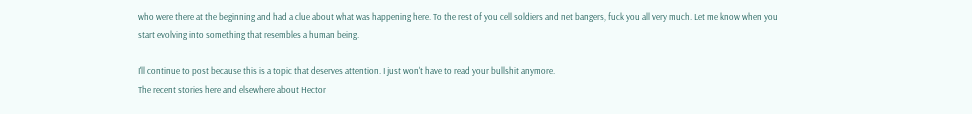who were there at the beginning and had a clue about what was happening here. To the rest of you cell soldiers and net bangers, fuck you all very much. Let me know when you start evolving into something that resembles a human being.

I'll continue to post because this is a topic that deserves attention. I just won't have to read your bullshit anymore.
The recent stories here and elsewhere about Hector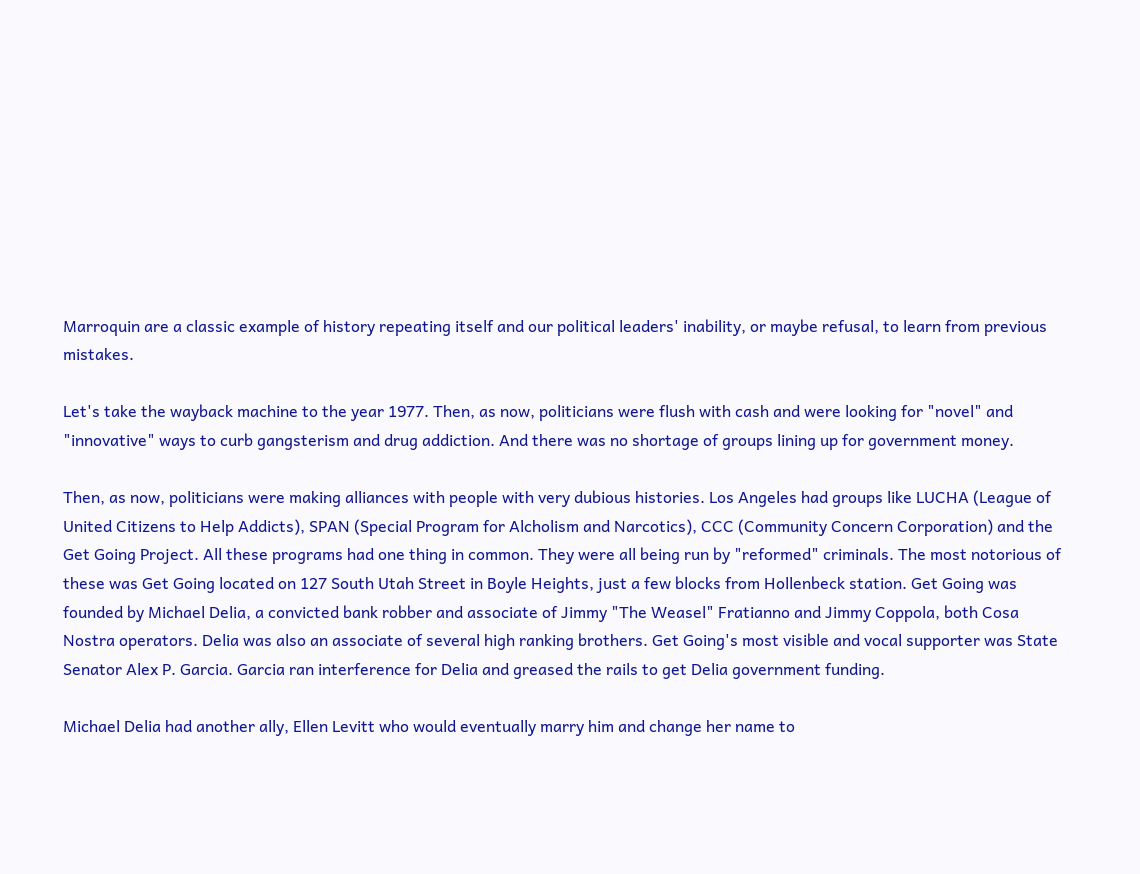Marroquin are a classic example of history repeating itself and our political leaders' inability, or maybe refusal, to learn from previous mistakes.

Let's take the wayback machine to the year 1977. Then, as now, politicians were flush with cash and were looking for "novel" and "innovative" ways to curb gangsterism and drug addiction. And there was no shortage of groups lining up for government money.

Then, as now, politicians were making alliances with people with very dubious histories. Los Angeles had groups like LUCHA (League of United Citizens to Help Addicts), SPAN (Special Program for Alcholism and Narcotics), CCC (Community Concern Corporation) and the Get Going Project. All these programs had one thing in common. They were all being run by "reformed" criminals. The most notorious of these was Get Going located on 127 South Utah Street in Boyle Heights, just a few blocks from Hollenbeck station. Get Going was founded by Michael Delia, a convicted bank robber and associate of Jimmy "The Weasel" Fratianno and Jimmy Coppola, both Cosa Nostra operators. Delia was also an associate of several high ranking brothers. Get Going's most visible and vocal supporter was State Senator Alex P. Garcia. Garcia ran interference for Delia and greased the rails to get Delia government funding.

Michael Delia had another ally, Ellen Levitt who would eventually marry him and change her name to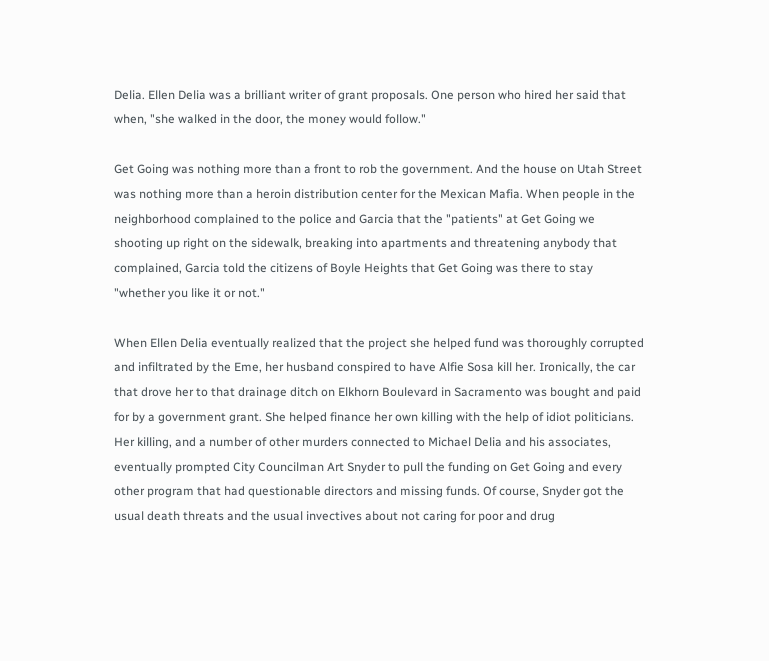Delia. Ellen Delia was a brilliant writer of grant proposals. One person who hired her said that when, "she walked in the door, the money would follow."

Get Going was nothing more than a front to rob the government. And the house on Utah Street was nothing more than a heroin distribution center for the Mexican Mafia. When people in the neighborhood complained to the police and Garcia that the "patients" at Get Going we shooting up right on the sidewalk, breaking into apartments and threatening anybody that complained, Garcia told the citizens of Boyle Heights that Get Going was there to stay "whether you like it or not."

When Ellen Delia eventually realized that the project she helped fund was thoroughly corrupted and infiltrated by the Eme, her husband conspired to have Alfie Sosa kill her. Ironically, the car that drove her to that drainage ditch on Elkhorn Boulevard in Sacramento was bought and paid for by a government grant. She helped finance her own killing with the help of idiot politicians. Her killing, and a number of other murders connected to Michael Delia and his associates, eventually prompted City Councilman Art Snyder to pull the funding on Get Going and every other program that had questionable directors and missing funds. Of course, Snyder got the usual death threats and the usual invectives about not caring for poor and drug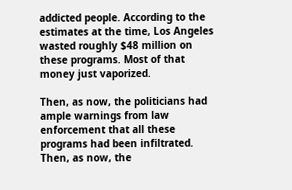addicted people. According to the estimates at the time, Los Angeles wasted roughly $48 million on these programs. Most of that money just vaporized.

Then, as now, the politicians had ample warnings from law enforcement that all these programs had been infiltrated. Then, as now, the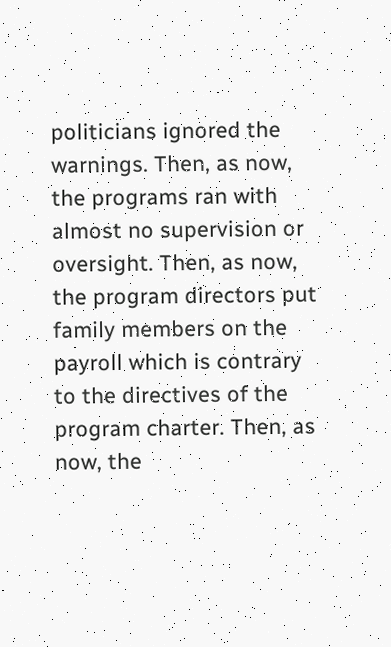politicians ignored the warnings. Then, as now, the programs ran with almost no supervision or oversight. Then, as now, the program directors put family members on the payroll which is contrary to the directives of the program charter. Then, as now, the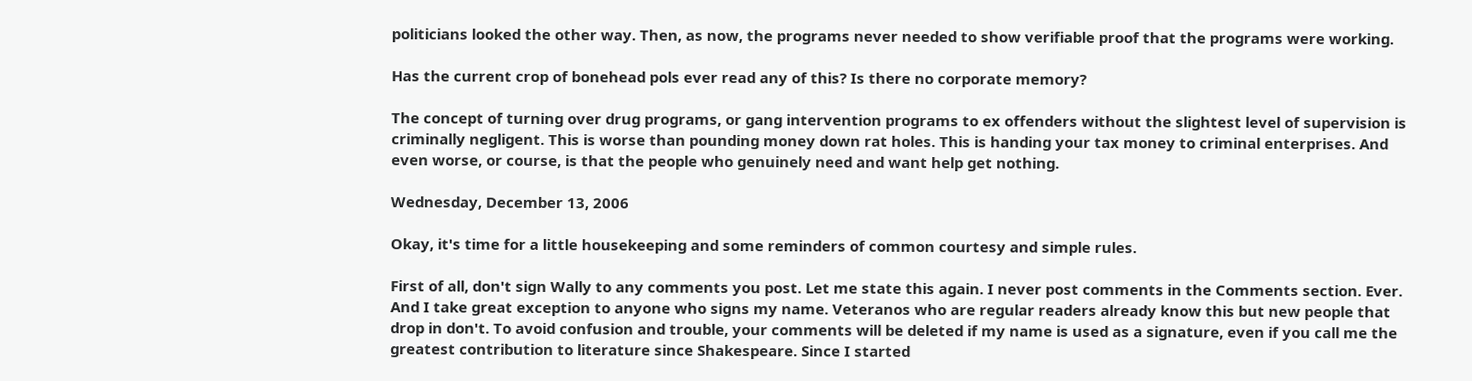politicians looked the other way. Then, as now, the programs never needed to show verifiable proof that the programs were working.

Has the current crop of bonehead pols ever read any of this? Is there no corporate memory?

The concept of turning over drug programs, or gang intervention programs to ex offenders without the slightest level of supervision is criminally negligent. This is worse than pounding money down rat holes. This is handing your tax money to criminal enterprises. And even worse, or course, is that the people who genuinely need and want help get nothing.

Wednesday, December 13, 2006

Okay, it's time for a little housekeeping and some reminders of common courtesy and simple rules.

First of all, don't sign Wally to any comments you post. Let me state this again. I never post comments in the Comments section. Ever. And I take great exception to anyone who signs my name. Veteranos who are regular readers already know this but new people that drop in don't. To avoid confusion and trouble, your comments will be deleted if my name is used as a signature, even if you call me the greatest contribution to literature since Shakespeare. Since I started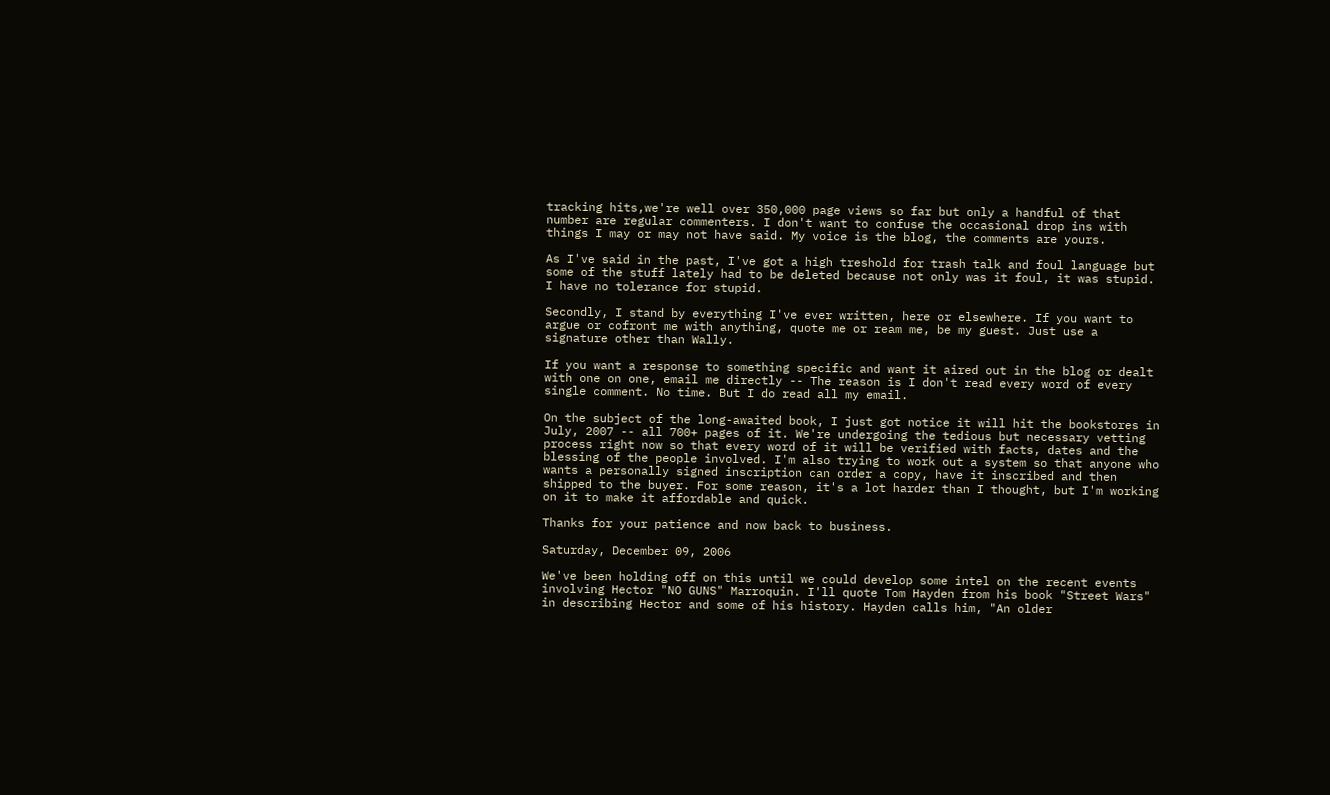tracking hits,we're well over 350,000 page views so far but only a handful of that number are regular commenters. I don't want to confuse the occasional drop ins with things I may or may not have said. My voice is the blog, the comments are yours.

As I've said in the past, I've got a high treshold for trash talk and foul language but some of the stuff lately had to be deleted because not only was it foul, it was stupid. I have no tolerance for stupid.

Secondly, I stand by everything I've ever written, here or elsewhere. If you want to argue or cofront me with anything, quote me or ream me, be my guest. Just use a signature other than Wally.

If you want a response to something specific and want it aired out in the blog or dealt with one on one, email me directly -- The reason is I don't read every word of every single comment. No time. But I do read all my email.

On the subject of the long-awaited book, I just got notice it will hit the bookstores in July, 2007 -- all 700+ pages of it. We're undergoing the tedious but necessary vetting process right now so that every word of it will be verified with facts, dates and the blessing of the people involved. I'm also trying to work out a system so that anyone who wants a personally signed inscription can order a copy, have it inscribed and then shipped to the buyer. For some reason, it's a lot harder than I thought, but I'm working on it to make it affordable and quick.

Thanks for your patience and now back to business.

Saturday, December 09, 2006

We've been holding off on this until we could develop some intel on the recent events involving Hector "NO GUNS" Marroquin. I'll quote Tom Hayden from his book "Street Wars" in describing Hector and some of his history. Hayden calls him, "An older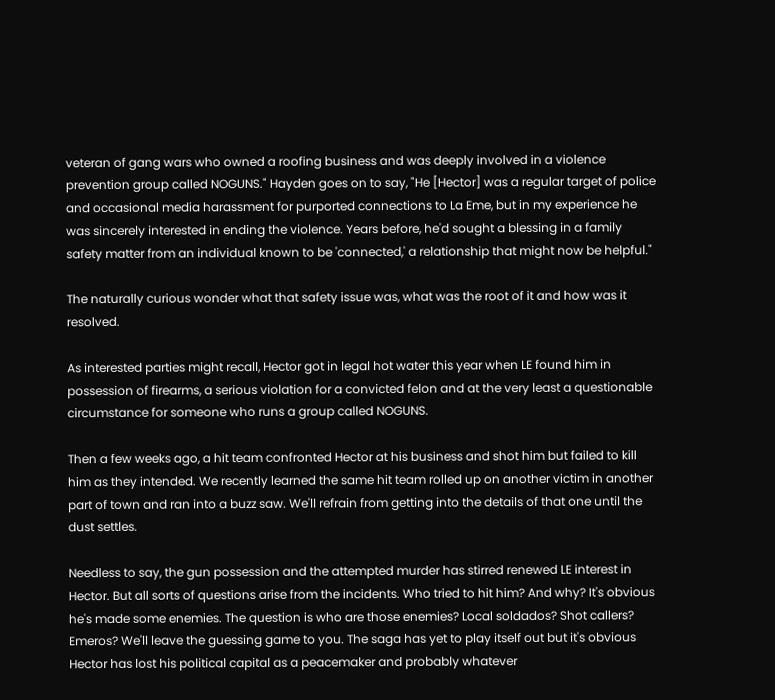veteran of gang wars who owned a roofing business and was deeply involved in a violence prevention group called NOGUNS." Hayden goes on to say, "He [Hector] was a regular target of police and occasional media harassment for purported connections to La Eme, but in my experience he was sincerely interested in ending the violence. Years before, he'd sought a blessing in a family safety matter from an individual known to be 'connected,' a relationship that might now be helpful."

The naturally curious wonder what that safety issue was, what was the root of it and how was it resolved.

As interested parties might recall, Hector got in legal hot water this year when LE found him in possession of firearms, a serious violation for a convicted felon and at the very least a questionable circumstance for someone who runs a group called NOGUNS.

Then a few weeks ago, a hit team confronted Hector at his business and shot him but failed to kill him as they intended. We recently learned the same hit team rolled up on another victim in another part of town and ran into a buzz saw. We'll refrain from getting into the details of that one until the dust settles.

Needless to say, the gun possession and the attempted murder has stirred renewed LE interest in Hector. But all sorts of questions arise from the incidents. Who tried to hit him? And why? It's obvious he's made some enemies. The question is who are those enemies? Local soldados? Shot callers? Emeros? We'll leave the guessing game to you. The saga has yet to play itself out but it's obvious Hector has lost his political capital as a peacemaker and probably whatever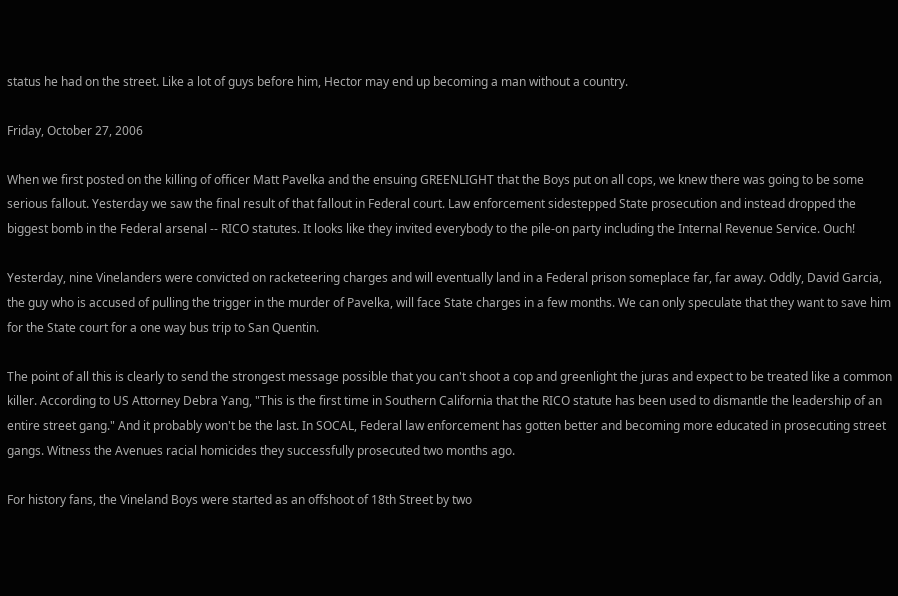status he had on the street. Like a lot of guys before him, Hector may end up becoming a man without a country.

Friday, October 27, 2006

When we first posted on the killing of officer Matt Pavelka and the ensuing GREENLIGHT that the Boys put on all cops, we knew there was going to be some serious fallout. Yesterday we saw the final result of that fallout in Federal court. Law enforcement sidestepped State prosecution and instead dropped the biggest bomb in the Federal arsenal -- RICO statutes. It looks like they invited everybody to the pile-on party including the Internal Revenue Service. Ouch!

Yesterday, nine Vinelanders were convicted on racketeering charges and will eventually land in a Federal prison someplace far, far away. Oddly, David Garcia, the guy who is accused of pulling the trigger in the murder of Pavelka, will face State charges in a few months. We can only speculate that they want to save him for the State court for a one way bus trip to San Quentin.

The point of all this is clearly to send the strongest message possible that you can't shoot a cop and greenlight the juras and expect to be treated like a common killer. According to US Attorney Debra Yang, "This is the first time in Southern California that the RICO statute has been used to dismantle the leadership of an entire street gang." And it probably won't be the last. In SOCAL, Federal law enforcement has gotten better and becoming more educated in prosecuting street gangs. Witness the Avenues racial homicides they successfully prosecuted two months ago.

For history fans, the Vineland Boys were started as an offshoot of 18th Street by two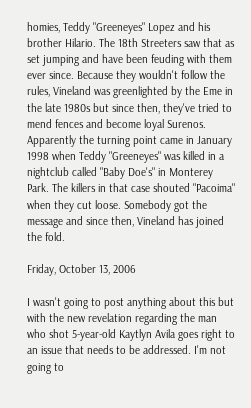homies, Teddy "Greeneyes" Lopez and his brother Hilario. The 18th Streeters saw that as set jumping and have been feuding with them ever since. Because they wouldn't follow the rules, Vineland was greenlighted by the Eme in the late 1980s but since then, they've tried to mend fences and become loyal Surenos. Apparently the turning point came in January 1998 when Teddy "Greeneyes" was killed in a nightclub called "Baby Doe's" in Monterey Park. The killers in that case shouted "Pacoima" when they cut loose. Somebody got the message and since then, Vineland has joined the fold.

Friday, October 13, 2006

I wasn't going to post anything about this but with the new revelation regarding the man who shot 5-year-old Kaytlyn Avila goes right to an issue that needs to be addressed. I'm not going to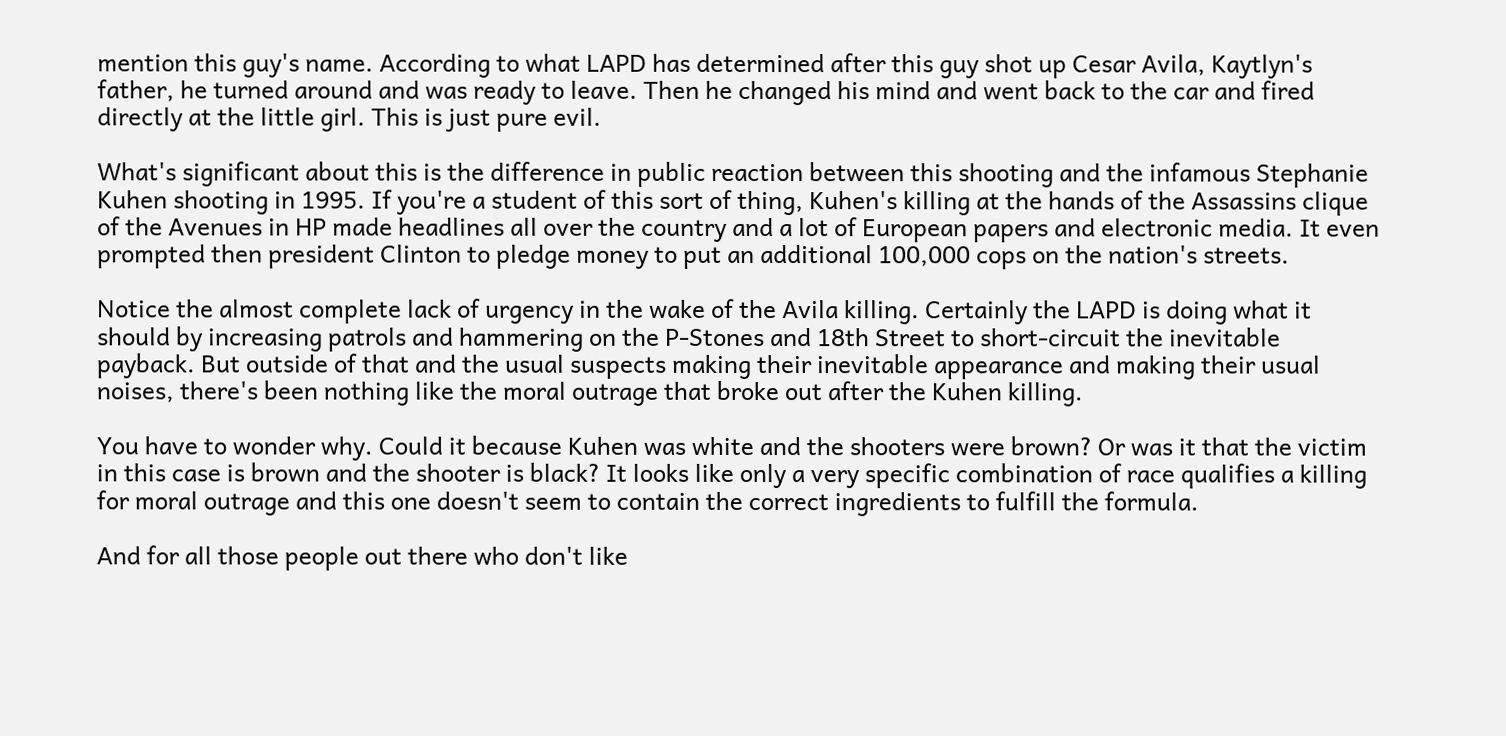mention this guy's name. According to what LAPD has determined after this guy shot up Cesar Avila, Kaytlyn's father, he turned around and was ready to leave. Then he changed his mind and went back to the car and fired directly at the little girl. This is just pure evil.

What's significant about this is the difference in public reaction between this shooting and the infamous Stephanie Kuhen shooting in 1995. If you're a student of this sort of thing, Kuhen's killing at the hands of the Assassins clique of the Avenues in HP made headlines all over the country and a lot of European papers and electronic media. It even prompted then president Clinton to pledge money to put an additional 100,000 cops on the nation's streets.

Notice the almost complete lack of urgency in the wake of the Avila killing. Certainly the LAPD is doing what it should by increasing patrols and hammering on the P-Stones and 18th Street to short-circuit the inevitable payback. But outside of that and the usual suspects making their inevitable appearance and making their usual noises, there's been nothing like the moral outrage that broke out after the Kuhen killing.

You have to wonder why. Could it because Kuhen was white and the shooters were brown? Or was it that the victim in this case is brown and the shooter is black? It looks like only a very specific combination of race qualifies a killing for moral outrage and this one doesn't seem to contain the correct ingredients to fulfill the formula.

And for all those people out there who don't like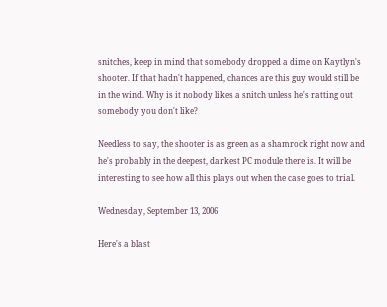snitches, keep in mind that somebody dropped a dime on Kaytlyn's shooter. If that hadn't happened, chances are this guy would still be in the wind. Why is it nobody likes a snitch unless he's ratting out somebody you don't like?

Needless to say, the shooter is as green as a shamrock right now and he's probably in the deepest, darkest PC module there is. It will be interesting to see how all this plays out when the case goes to trial.

Wednesday, September 13, 2006

Here's a blast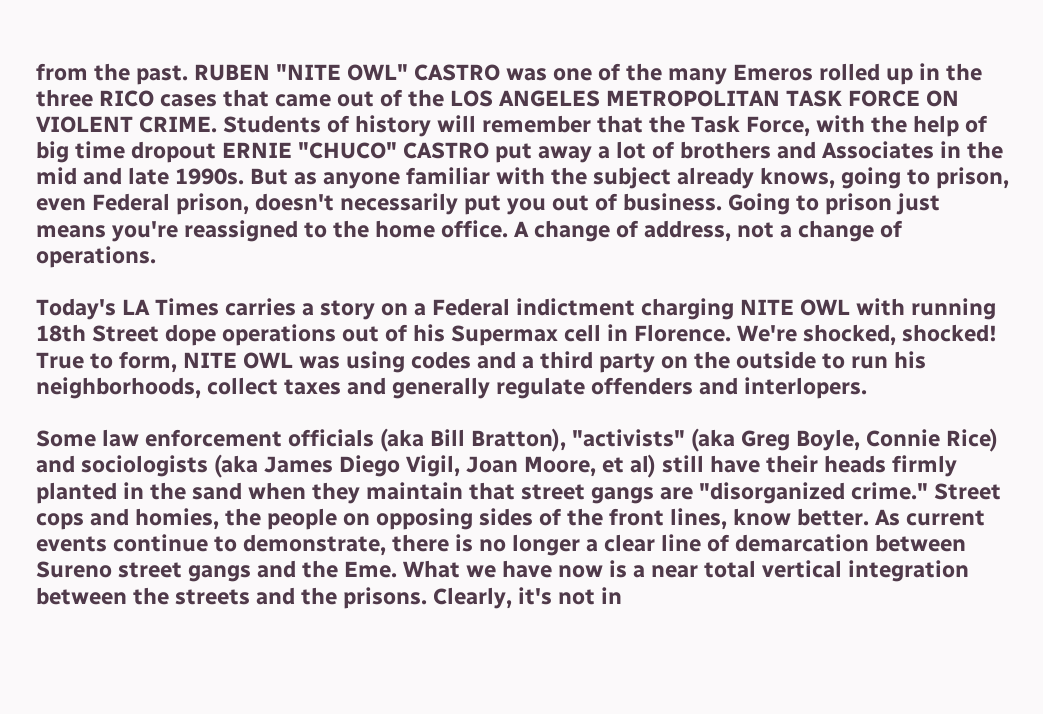from the past. RUBEN "NITE OWL" CASTRO was one of the many Emeros rolled up in the three RICO cases that came out of the LOS ANGELES METROPOLITAN TASK FORCE ON VIOLENT CRIME. Students of history will remember that the Task Force, with the help of big time dropout ERNIE "CHUCO" CASTRO put away a lot of brothers and Associates in the mid and late 1990s. But as anyone familiar with the subject already knows, going to prison, even Federal prison, doesn't necessarily put you out of business. Going to prison just means you're reassigned to the home office. A change of address, not a change of operations.

Today's LA Times carries a story on a Federal indictment charging NITE OWL with running 18th Street dope operations out of his Supermax cell in Florence. We're shocked, shocked! True to form, NITE OWL was using codes and a third party on the outside to run his neighborhoods, collect taxes and generally regulate offenders and interlopers.

Some law enforcement officials (aka Bill Bratton), "activists" (aka Greg Boyle, Connie Rice) and sociologists (aka James Diego Vigil, Joan Moore, et al) still have their heads firmly planted in the sand when they maintain that street gangs are "disorganized crime." Street cops and homies, the people on opposing sides of the front lines, know better. As current events continue to demonstrate, there is no longer a clear line of demarcation between Sureno street gangs and the Eme. What we have now is a near total vertical integration between the streets and the prisons. Clearly, it's not in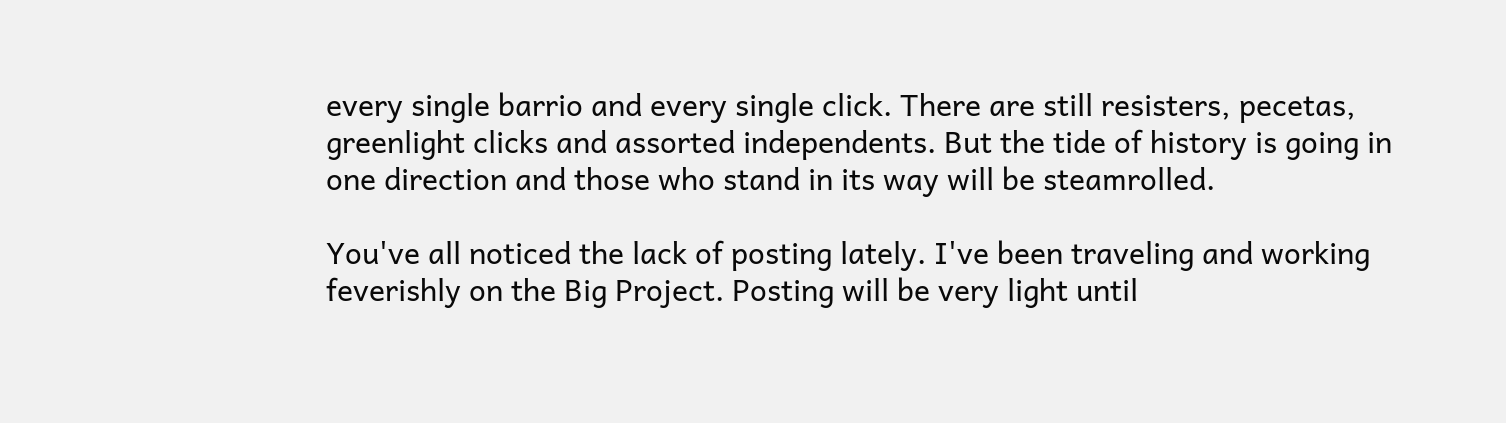every single barrio and every single click. There are still resisters, pecetas, greenlight clicks and assorted independents. But the tide of history is going in one direction and those who stand in its way will be steamrolled.

You've all noticed the lack of posting lately. I've been traveling and working feverishly on the Big Project. Posting will be very light until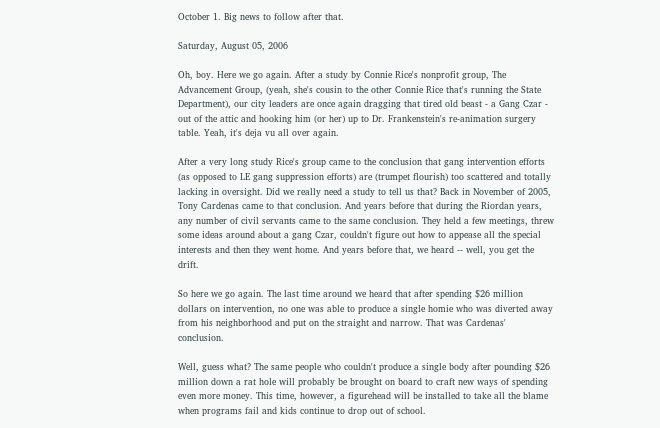October 1. Big news to follow after that.

Saturday, August 05, 2006

Oh, boy. Here we go again. After a study by Connie Rice's nonprofit group, The Advancement Group, (yeah, she's cousin to the other Connie Rice that's running the State Department), our city leaders are once again dragging that tired old beast - a Gang Czar - out of the attic and hooking him (or her) up to Dr. Frankenstein's re-animation surgery table. Yeah, it's deja vu all over again.

After a very long study Rice's group came to the conclusion that gang intervention efforts (as opposed to LE gang suppression efforts) are (trumpet flourish) too scattered and totally lacking in oversight. Did we really need a study to tell us that? Back in November of 2005, Tony Cardenas came to that conclusion. And years before that during the Riordan years, any number of civil servants came to the same conclusion. They held a few meetings, threw some ideas around about a gang Czar, couldn't figure out how to appease all the special interests and then they went home. And years before that, we heard -- well, you get the drift.

So here we go again. The last time around we heard that after spending $26 million dollars on intervention, no one was able to produce a single homie who was diverted away from his neighborhood and put on the straight and narrow. That was Cardenas' conclusion.

Well, guess what? The same people who couldn't produce a single body after pounding $26 million down a rat hole will probably be brought on board to craft new ways of spending even more money. This time, however, a figurehead will be installed to take all the blame when programs fail and kids continue to drop out of school.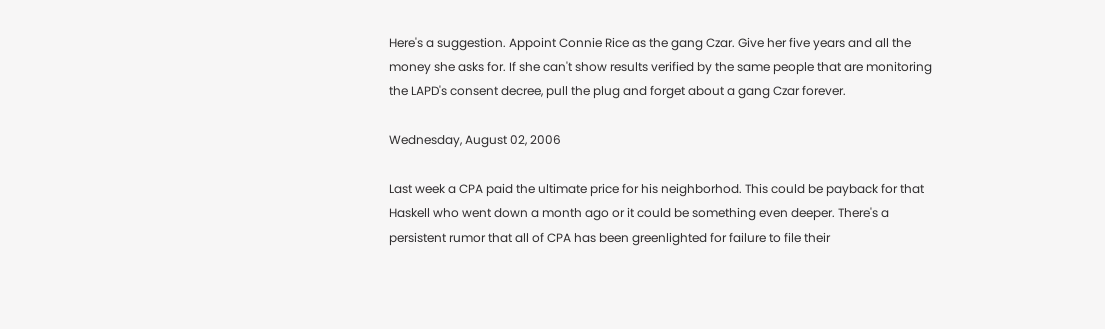Here's a suggestion. Appoint Connie Rice as the gang Czar. Give her five years and all the money she asks for. If she can't show results verified by the same people that are monitoring the LAPD's consent decree, pull the plug and forget about a gang Czar forever.

Wednesday, August 02, 2006

Last week a CPA paid the ultimate price for his neighborhod. This could be payback for that Haskell who went down a month ago or it could be something even deeper. There's a persistent rumor that all of CPA has been greenlighted for failure to file their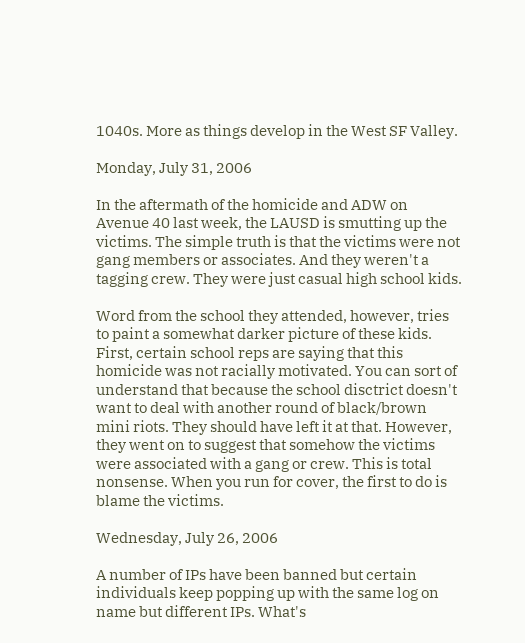1040s. More as things develop in the West SF Valley.

Monday, July 31, 2006

In the aftermath of the homicide and ADW on Avenue 40 last week, the LAUSD is smutting up the victims. The simple truth is that the victims were not gang members or associates. And they weren't a tagging crew. They were just casual high school kids.

Word from the school they attended, however, tries to paint a somewhat darker picture of these kids. First, certain school reps are saying that this homicide was not racially motivated. You can sort of understand that because the school disctrict doesn't want to deal with another round of black/brown mini riots. They should have left it at that. However, they went on to suggest that somehow the victims were associated with a gang or crew. This is total nonsense. When you run for cover, the first to do is blame the victims.

Wednesday, July 26, 2006

A number of IPs have been banned but certain individuals keep popping up with the same log on name but different IPs. What's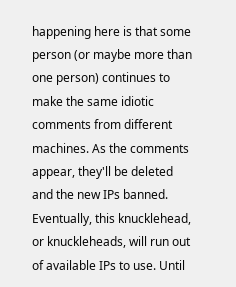happening here is that some person (or maybe more than one person) continues to make the same idiotic comments from different machines. As the comments appear, they'll be deleted and the new IPs banned. Eventually, this knucklehead, or knuckleheads, will run out of available IPs to use. Until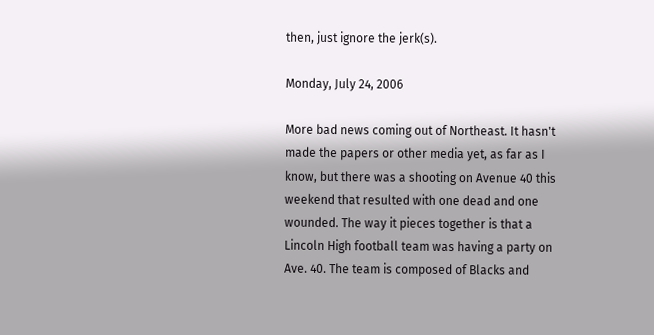then, just ignore the jerk(s).

Monday, July 24, 2006

More bad news coming out of Northeast. It hasn't made the papers or other media yet, as far as I know, but there was a shooting on Avenue 40 this weekend that resulted with one dead and one wounded. The way it pieces together is that a Lincoln High football team was having a party on Ave. 40. The team is composed of Blacks and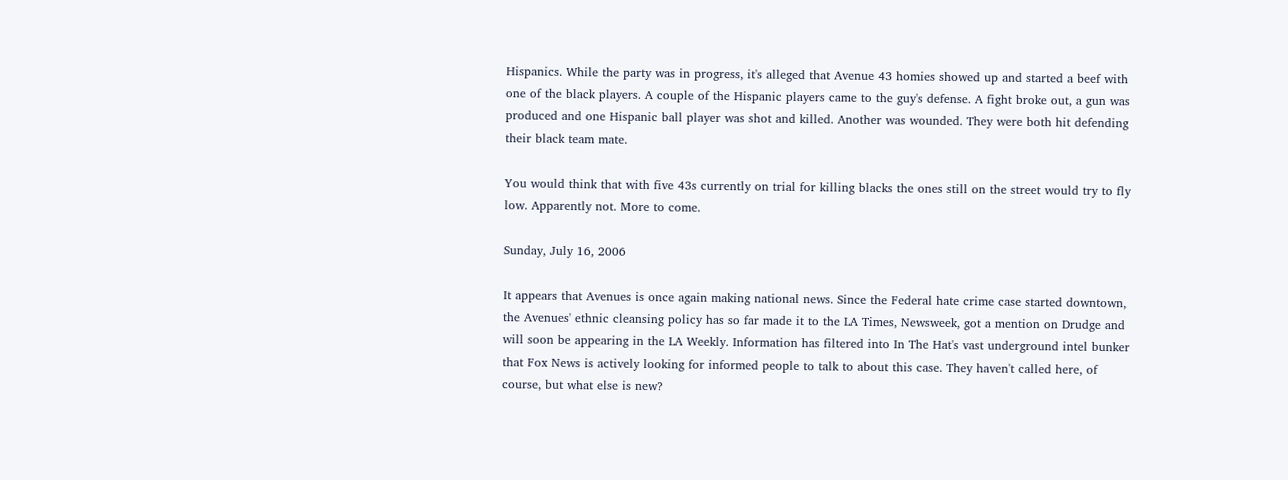Hispanics. While the party was in progress, it's alleged that Avenue 43 homies showed up and started a beef with one of the black players. A couple of the Hispanic players came to the guy's defense. A fight broke out, a gun was produced and one Hispanic ball player was shot and killed. Another was wounded. They were both hit defending their black team mate.

You would think that with five 43s currently on trial for killing blacks the ones still on the street would try to fly low. Apparently not. More to come.

Sunday, July 16, 2006

It appears that Avenues is once again making national news. Since the Federal hate crime case started downtown, the Avenues' ethnic cleansing policy has so far made it to the LA Times, Newsweek, got a mention on Drudge and will soon be appearing in the LA Weekly. Information has filtered into In The Hat's vast underground intel bunker that Fox News is actively looking for informed people to talk to about this case. They haven't called here, of course, but what else is new?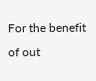For the benefit of out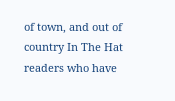of town, and out of country In The Hat readers who have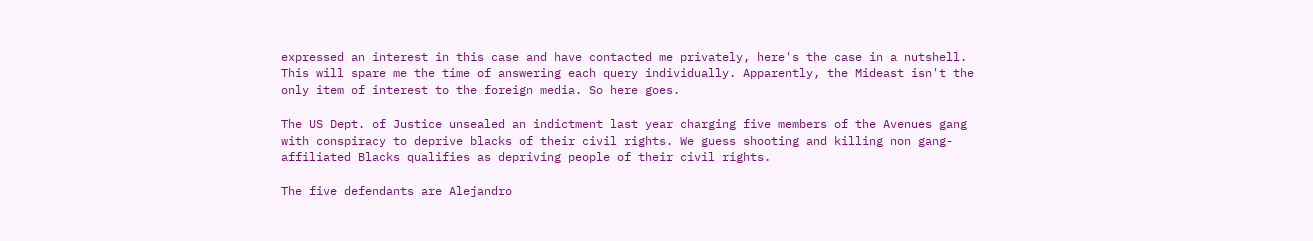expressed an interest in this case and have contacted me privately, here's the case in a nutshell. This will spare me the time of answering each query individually. Apparently, the Mideast isn't the only item of interest to the foreign media. So here goes.

The US Dept. of Justice unsealed an indictment last year charging five members of the Avenues gang with conspiracy to deprive blacks of their civil rights. We guess shooting and killing non gang-affiliated Blacks qualifies as depriving people of their civil rights.

The five defendants are Alejandro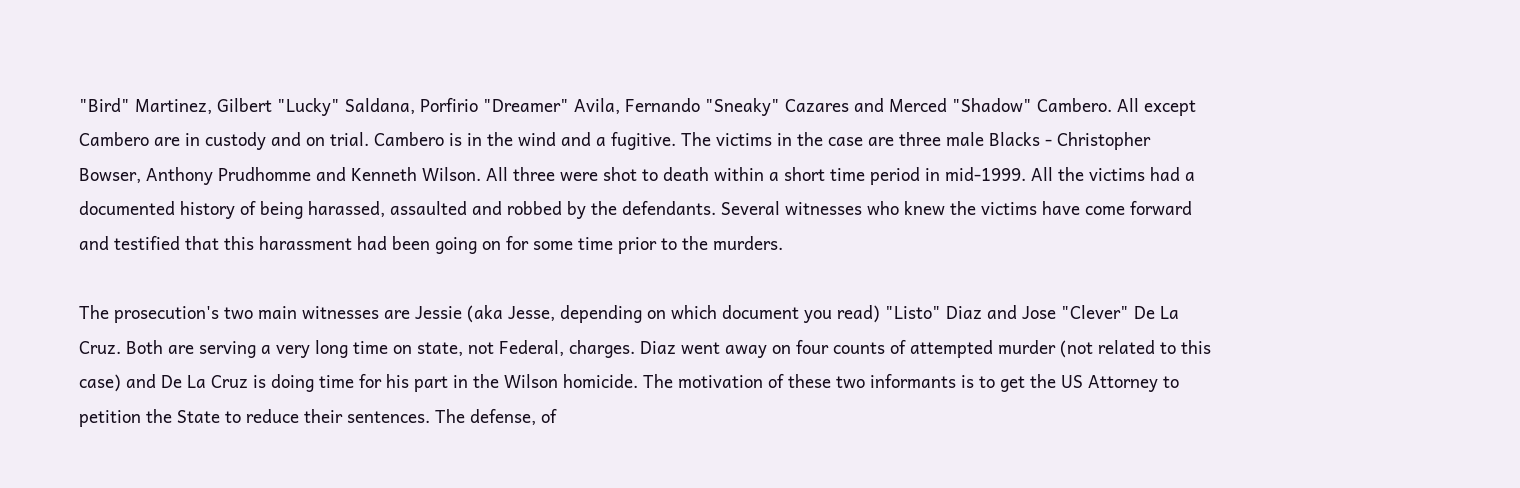"Bird" Martinez, Gilbert "Lucky" Saldana, Porfirio "Dreamer" Avila, Fernando "Sneaky" Cazares and Merced "Shadow" Cambero. All except Cambero are in custody and on trial. Cambero is in the wind and a fugitive. The victims in the case are three male Blacks - Christopher Bowser, Anthony Prudhomme and Kenneth Wilson. All three were shot to death within a short time period in mid-1999. All the victims had a documented history of being harassed, assaulted and robbed by the defendants. Several witnesses who knew the victims have come forward and testified that this harassment had been going on for some time prior to the murders.

The prosecution's two main witnesses are Jessie (aka Jesse, depending on which document you read) "Listo" Diaz and Jose "Clever" De La Cruz. Both are serving a very long time on state, not Federal, charges. Diaz went away on four counts of attempted murder (not related to this case) and De La Cruz is doing time for his part in the Wilson homicide. The motivation of these two informants is to get the US Attorney to petition the State to reduce their sentences. The defense, of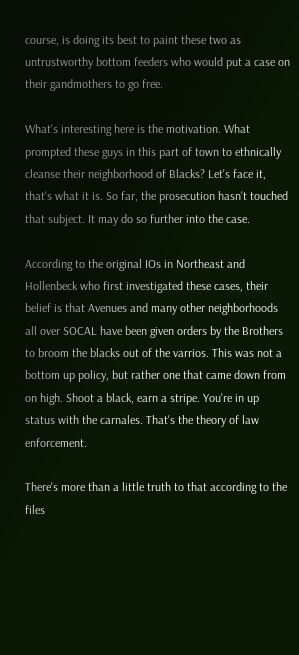course, is doing its best to paint these two as untrustworthy bottom feeders who would put a case on their gandmothers to go free.

What's interesting here is the motivation. What prompted these guys in this part of town to ethnically cleanse their neighborhood of Blacks? Let's face it, that's what it is. So far, the prosecution hasn't touched that subject. It may do so further into the case.

According to the original IOs in Northeast and Hollenbeck who first investigated these cases, their belief is that Avenues and many other neighborhoods all over SOCAL have been given orders by the Brothers to broom the blacks out of the varrios. This was not a bottom up policy, but rather one that came down from on high. Shoot a black, earn a stripe. You're in up status with the carnales. That's the theory of law enforcement.

There's more than a little truth to that according to the files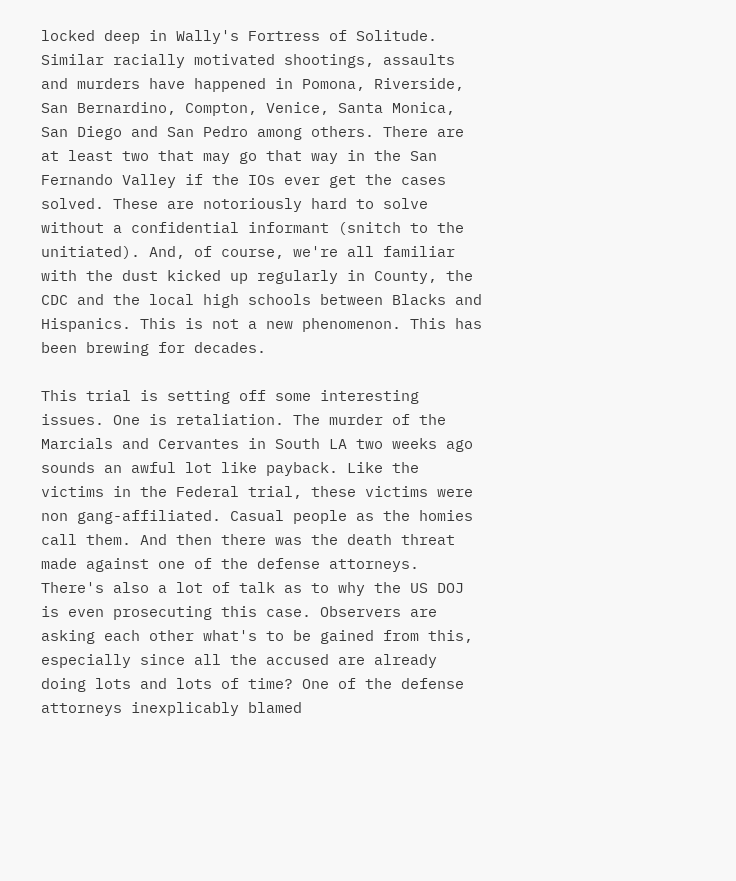locked deep in Wally's Fortress of Solitude. Similar racially motivated shootings, assaults and murders have happened in Pomona, Riverside, San Bernardino, Compton, Venice, Santa Monica, San Diego and San Pedro among others. There are at least two that may go that way in the San Fernando Valley if the IOs ever get the cases solved. These are notoriously hard to solve without a confidential informant (snitch to the unitiated). And, of course, we're all familiar with the dust kicked up regularly in County, the CDC and the local high schools between Blacks and Hispanics. This is not a new phenomenon. This has been brewing for decades.

This trial is setting off some interesting issues. One is retaliation. The murder of the Marcials and Cervantes in South LA two weeks ago sounds an awful lot like payback. Like the victims in the Federal trial, these victims were non gang-affiliated. Casual people as the homies call them. And then there was the death threat made against one of the defense attorneys. There's also a lot of talk as to why the US DOJ is even prosecuting this case. Observers are asking each other what's to be gained from this, especially since all the accused are already doing lots and lots of time? One of the defense attorneys inexplicably blamed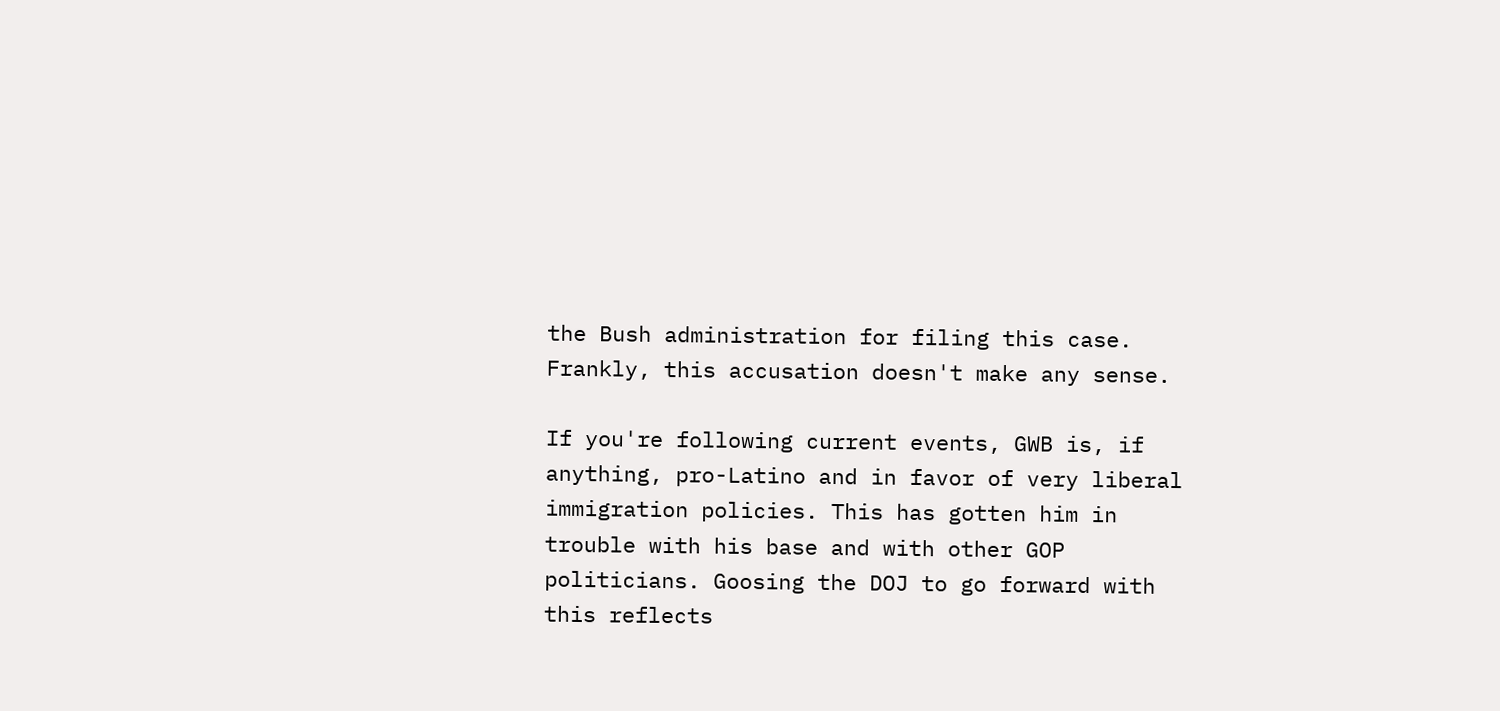the Bush administration for filing this case. Frankly, this accusation doesn't make any sense.

If you're following current events, GWB is, if anything, pro-Latino and in favor of very liberal immigration policies. This has gotten him in trouble with his base and with other GOP politicians. Goosing the DOJ to go forward with this reflects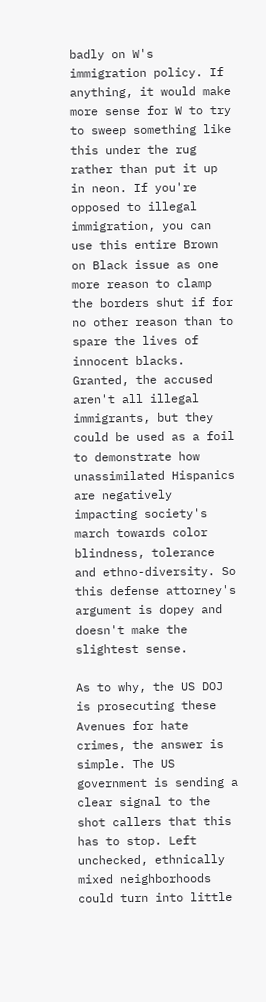badly on W's immigration policy. If anything, it would make more sense for W to try to sweep something like this under the rug rather than put it up in neon. If you're opposed to illegal immigration, you can use this entire Brown on Black issue as one more reason to clamp the borders shut if for no other reason than to spare the lives of innocent blacks. Granted, the accused aren't all illegal immigrants, but they could be used as a foil to demonstrate how unassimilated Hispanics are negatively impacting society's march towards color blindness, tolerance and ethno-diversity. So this defense attorney's argument is dopey and doesn't make the slightest sense.

As to why, the US DOJ is prosecuting these Avenues for hate crimes, the answer is simple. The US government is sending a clear signal to the shot callers that this has to stop. Left unchecked, ethnically mixed neighborhoods could turn into little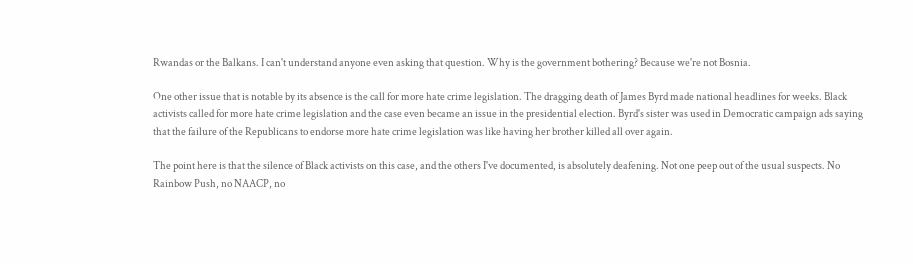Rwandas or the Balkans. I can't understand anyone even asking that question. Why is the government bothering? Because we're not Bosnia.

One other issue that is notable by its absence is the call for more hate crime legislation. The dragging death of James Byrd made national headlines for weeks. Black activists called for more hate crime legislation and the case even became an issue in the presidential election. Byrd's sister was used in Democratic campaign ads saying that the failure of the Republicans to endorse more hate crime legislation was like having her brother killed all over again.

The point here is that the silence of Black activists on this case, and the others I've documented, is absolutely deafening. Not one peep out of the usual suspects. No Rainbow Push, no NAACP, no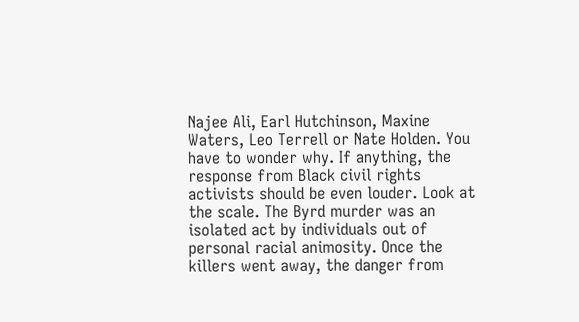Najee Ali, Earl Hutchinson, Maxine Waters, Leo Terrell or Nate Holden. You have to wonder why. If anything, the response from Black civil rights activists should be even louder. Look at the scale. The Byrd murder was an isolated act by individuals out of personal racial animosity. Once the killers went away, the danger from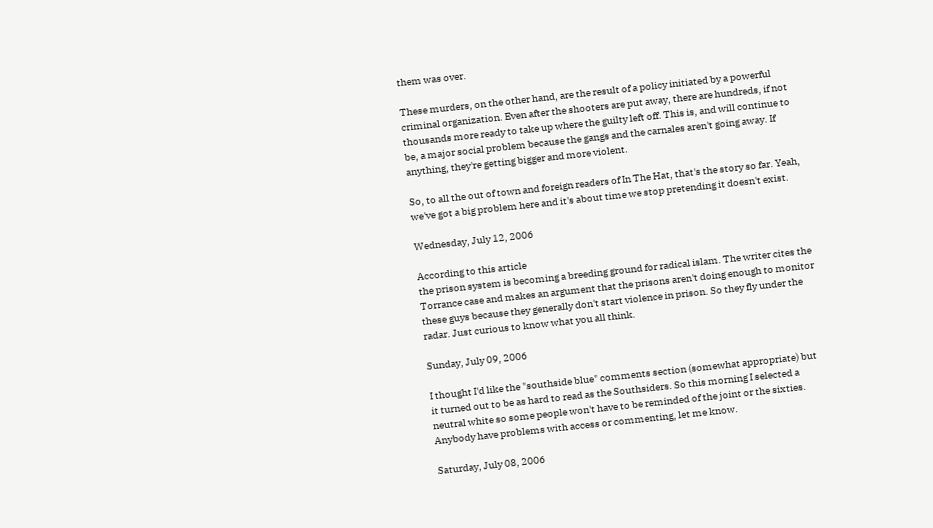them was over.

These murders, on the other hand, are the result of a policy initiated by a powerful criminal organization. Even after the shooters are put away, there are hundreds, if not thousands more ready to take up where the guilty left off. This is, and will continue to be, a major social problem because the gangs and the carnales aren't going away. If anything, they're getting bigger and more violent.

So, to all the out of town and foreign readers of In The Hat, that's the story so far. Yeah, we've got a big problem here and it's about time we stop pretending it doesn't exist.

Wednesday, July 12, 2006

According to this article
the prison system is becoming a breeding ground for radical islam. The writer cites the Torrance case and makes an argument that the prisons aren't doing enough to monitor these guys because they generally don't start violence in prison. So they fly under the radar. Just curious to know what you all think.

Sunday, July 09, 2006

I thought I'd like the "southside blue" comments section (somewhat appropriate) but it turned out to be as hard to read as the Southsiders. So this morning I selected a neutral white so some people won't have to be reminded of the joint or the sixties. Anybody have problems with access or commenting, let me know.

Saturday, July 08, 2006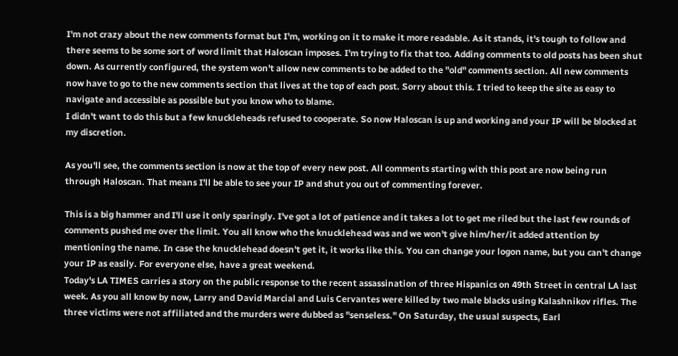I'm not crazy about the new comments format but I'm, working on it to make it more readable. As it stands, it's tough to follow and there seems to be some sort of word limit that Haloscan imposes. I'm trying to fix that too. Adding comments to old posts has been shut down. As currently configured, the system won't allow new comments to be added to the "old" comments section. All new comments now have to go to the new comments section that lives at the top of each post. Sorry about this. I tried to keep the site as easy to navigate and accessible as possible but you know who to blame.
I didn't want to do this but a few knuckleheads refused to cooperate. So now Haloscan is up and working and your IP will be blocked at my discretion.

As you'll see, the comments section is now at the top of every new post. All comments starting with this post are now being run through Haloscan. That means I'll be able to see your IP and shut you out of commenting forever.

This is a big hammer and I'll use it only sparingly. I've got a lot of patience and it takes a lot to get me riled but the last few rounds of comments pushed me over the limit. You all know who the knucklehead was and we won't give him/her/it added attention by mentioning the name. In case the knucklehead doesn't get it, it works like this. You can change your logon name, but you can't change your IP as easily. For everyone else, have a great weekend.
Today's LA TIMES carries a story on the public response to the recent assassination of three Hispanics on 49th Street in central LA last week. As you all know by now, Larry and David Marcial and Luis Cervantes were killed by two male blacks using Kalashnikov rifles. The three victims were not affiliated and the murders were dubbed as "senseless." On Saturday, the usual suspects, Earl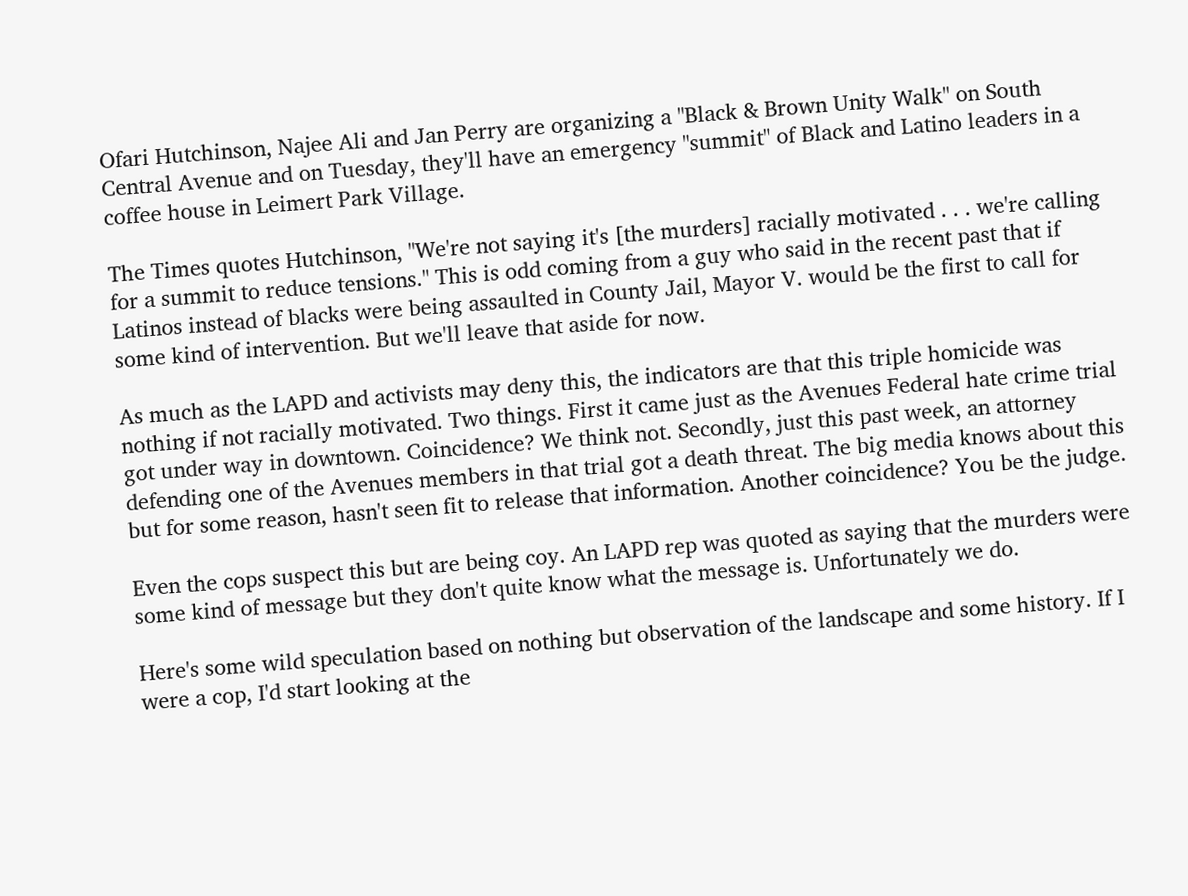Ofari Hutchinson, Najee Ali and Jan Perry are organizing a "Black & Brown Unity Walk" on South Central Avenue and on Tuesday, they'll have an emergency "summit" of Black and Latino leaders in a coffee house in Leimert Park Village.

The Times quotes Hutchinson, "We're not saying it's [the murders] racially motivated . . . we're calling for a summit to reduce tensions." This is odd coming from a guy who said in the recent past that if Latinos instead of blacks were being assaulted in County Jail, Mayor V. would be the first to call for some kind of intervention. But we'll leave that aside for now.

As much as the LAPD and activists may deny this, the indicators are that this triple homicide was nothing if not racially motivated. Two things. First it came just as the Avenues Federal hate crime trial got under way in downtown. Coincidence? We think not. Secondly, just this past week, an attorney defending one of the Avenues members in that trial got a death threat. The big media knows about this but for some reason, hasn't seen fit to release that information. Another coincidence? You be the judge.

Even the cops suspect this but are being coy. An LAPD rep was quoted as saying that the murders were some kind of message but they don't quite know what the message is. Unfortunately we do.

Here's some wild speculation based on nothing but observation of the landscape and some history. If I were a cop, I'd start looking at the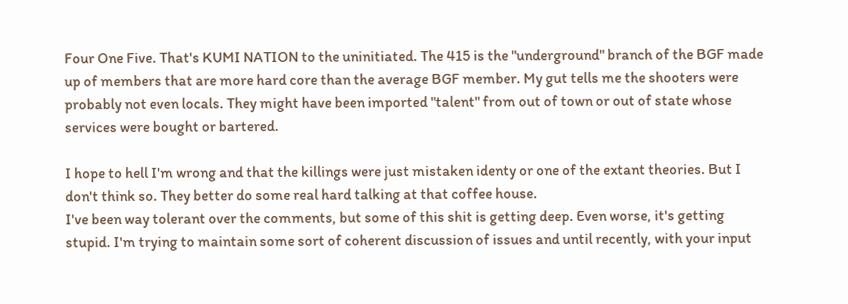Four One Five. That's KUMI NATION to the uninitiated. The 415 is the "underground" branch of the BGF made up of members that are more hard core than the average BGF member. My gut tells me the shooters were probably not even locals. They might have been imported "talent" from out of town or out of state whose services were bought or bartered.

I hope to hell I'm wrong and that the killings were just mistaken identy or one of the extant theories. But I don't think so. They better do some real hard talking at that coffee house.
I've been way tolerant over the comments, but some of this shit is getting deep. Even worse, it's getting stupid. I'm trying to maintain some sort of coherent discussion of issues and until recently, with your input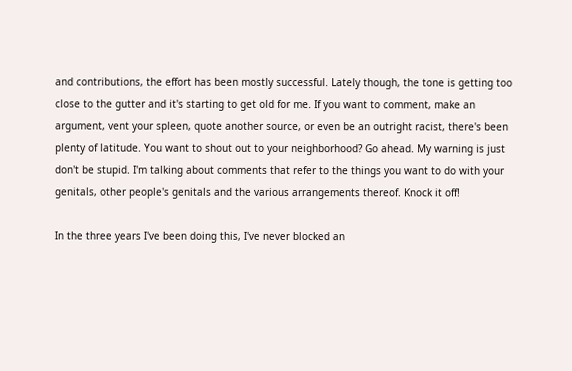and contributions, the effort has been mostly successful. Lately though, the tone is getting too close to the gutter and it's starting to get old for me. If you want to comment, make an argument, vent your spleen, quote another source, or even be an outright racist, there's been plenty of latitude. You want to shout out to your neighborhood? Go ahead. My warning is just don't be stupid. I'm talking about comments that refer to the things you want to do with your genitals, other people's genitals and the various arrangements thereof. Knock it off!

In the three years I've been doing this, I've never blocked an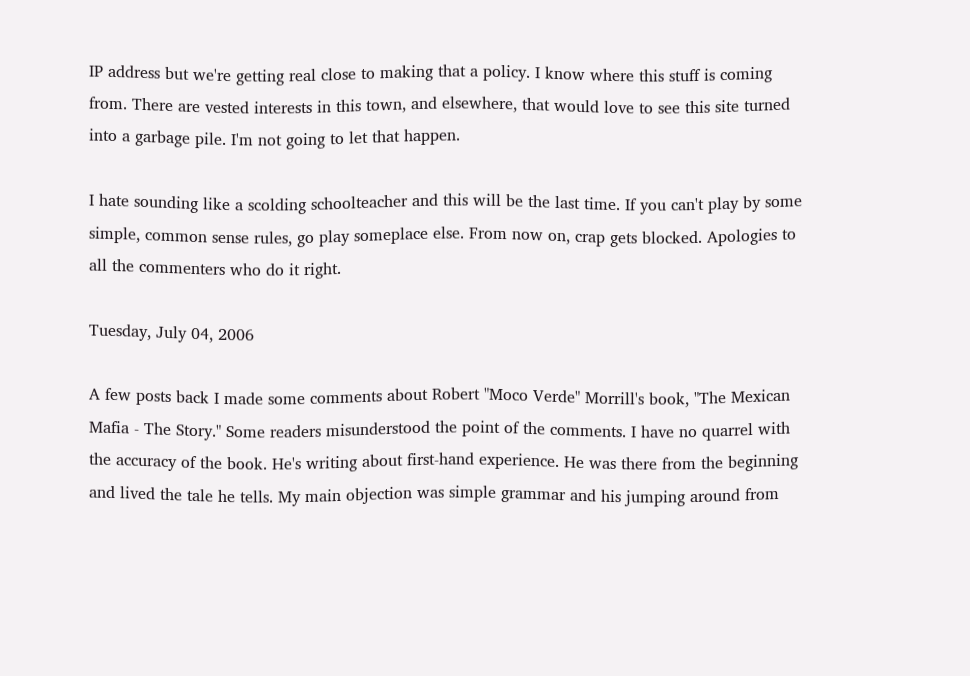IP address but we're getting real close to making that a policy. I know where this stuff is coming from. There are vested interests in this town, and elsewhere, that would love to see this site turned into a garbage pile. I'm not going to let that happen.

I hate sounding like a scolding schoolteacher and this will be the last time. If you can't play by some simple, common sense rules, go play someplace else. From now on, crap gets blocked. Apologies to all the commenters who do it right.

Tuesday, July 04, 2006

A few posts back I made some comments about Robert "Moco Verde" Morrill's book, "The Mexican Mafia - The Story." Some readers misunderstood the point of the comments. I have no quarrel with the accuracy of the book. He's writing about first-hand experience. He was there from the beginning and lived the tale he tells. My main objection was simple grammar and his jumping around from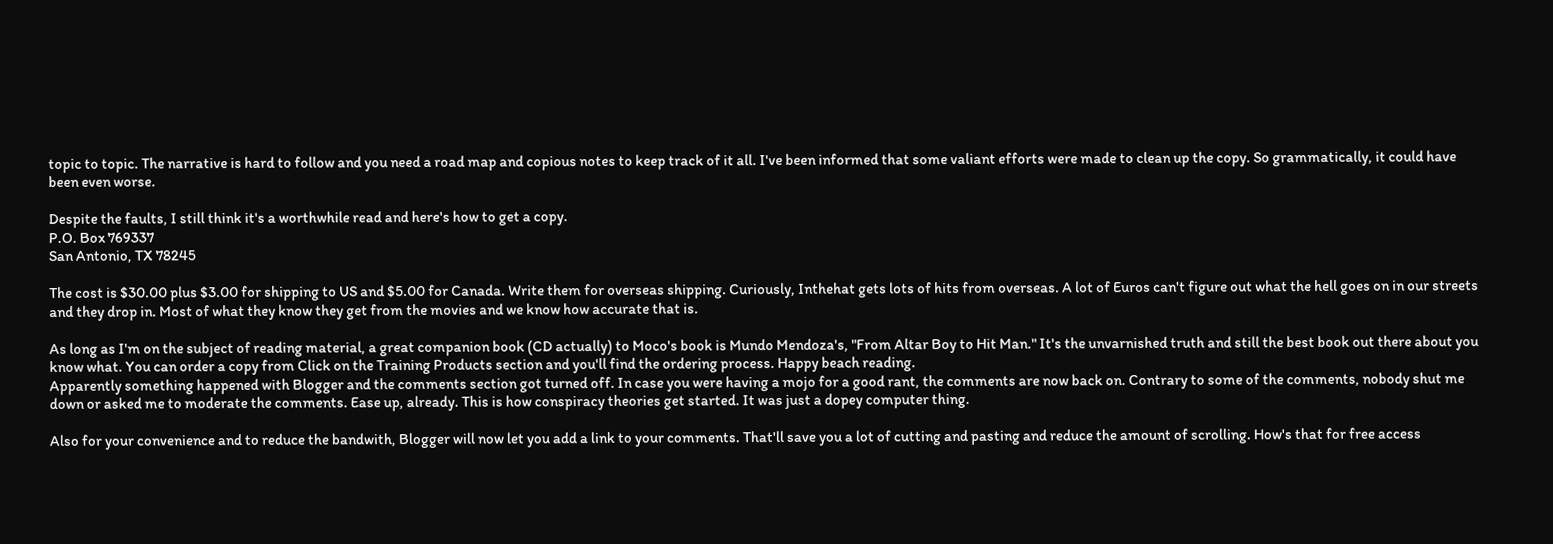topic to topic. The narrative is hard to follow and you need a road map and copious notes to keep track of it all. I've been informed that some valiant efforts were made to clean up the copy. So grammatically, it could have been even worse.

Despite the faults, I still think it's a worthwhile read and here's how to get a copy.
P.O. Box 769337
San Antonio, TX 78245

The cost is $30.00 plus $3.00 for shipping to US and $5.00 for Canada. Write them for overseas shipping. Curiously, Inthehat gets lots of hits from overseas. A lot of Euros can't figure out what the hell goes on in our streets and they drop in. Most of what they know they get from the movies and we know how accurate that is.

As long as I'm on the subject of reading material, a great companion book (CD actually) to Moco's book is Mundo Mendoza's, "From Altar Boy to Hit Man." It's the unvarnished truth and still the best book out there about you know what. You can order a copy from Click on the Training Products section and you'll find the ordering process. Happy beach reading.
Apparently something happened with Blogger and the comments section got turned off. In case you were having a mojo for a good rant, the comments are now back on. Contrary to some of the comments, nobody shut me down or asked me to moderate the comments. Ease up, already. This is how conspiracy theories get started. It was just a dopey computer thing.

Also for your convenience and to reduce the bandwith, Blogger will now let you add a link to your comments. That'll save you a lot of cutting and pasting and reduce the amount of scrolling. How's that for free access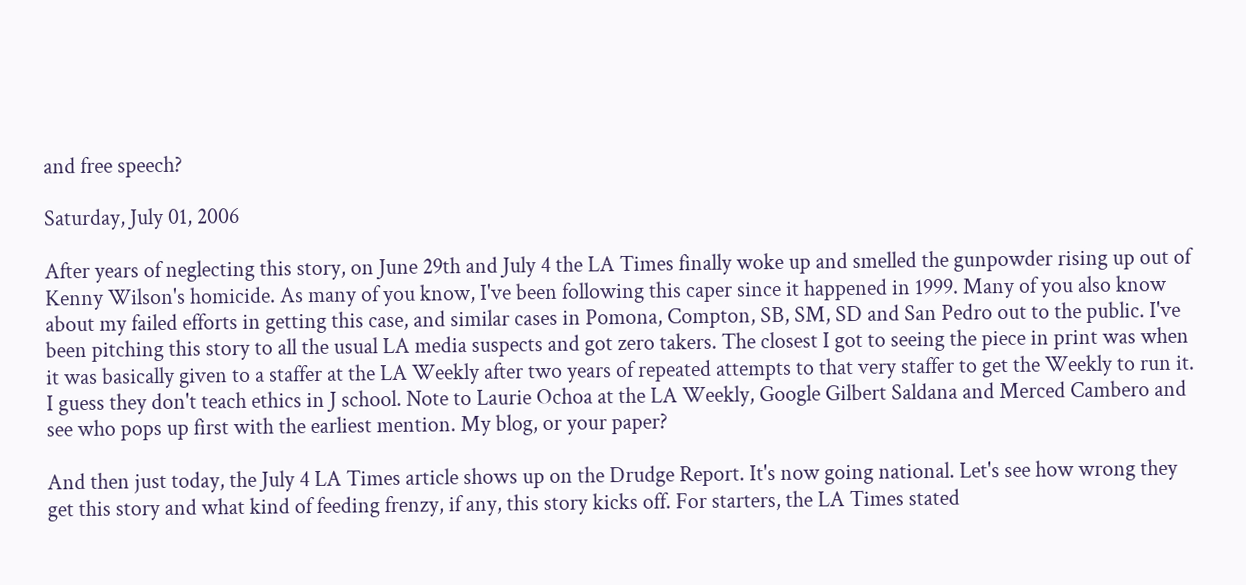and free speech?

Saturday, July 01, 2006

After years of neglecting this story, on June 29th and July 4 the LA Times finally woke up and smelled the gunpowder rising up out of Kenny Wilson's homicide. As many of you know, I've been following this caper since it happened in 1999. Many of you also know about my failed efforts in getting this case, and similar cases in Pomona, Compton, SB, SM, SD and San Pedro out to the public. I've been pitching this story to all the usual LA media suspects and got zero takers. The closest I got to seeing the piece in print was when it was basically given to a staffer at the LA Weekly after two years of repeated attempts to that very staffer to get the Weekly to run it. I guess they don't teach ethics in J school. Note to Laurie Ochoa at the LA Weekly, Google Gilbert Saldana and Merced Cambero and see who pops up first with the earliest mention. My blog, or your paper?

And then just today, the July 4 LA Times article shows up on the Drudge Report. It's now going national. Let's see how wrong they get this story and what kind of feeding frenzy, if any, this story kicks off. For starters, the LA Times stated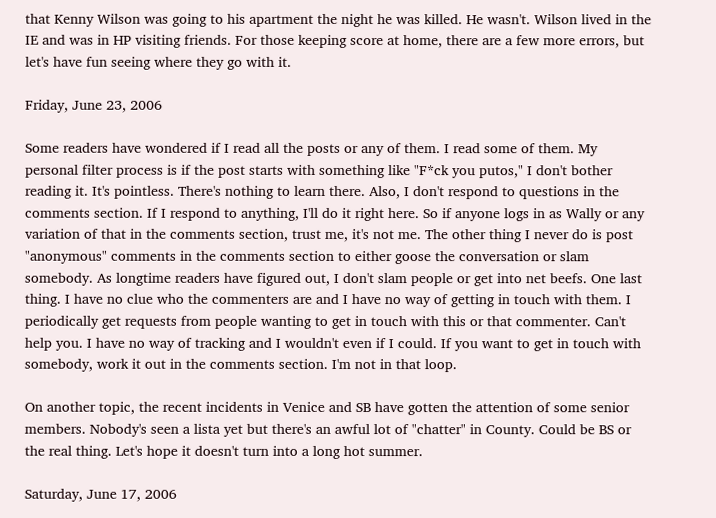that Kenny Wilson was going to his apartment the night he was killed. He wasn't. Wilson lived in the IE and was in HP visiting friends. For those keeping score at home, there are a few more errors, but let's have fun seeing where they go with it.

Friday, June 23, 2006

Some readers have wondered if I read all the posts or any of them. I read some of them. My personal filter process is if the post starts with something like "F*ck you putos," I don't bother reading it. It's pointless. There's nothing to learn there. Also, I don't respond to questions in the comments section. If I respond to anything, I'll do it right here. So if anyone logs in as Wally or any variation of that in the comments section, trust me, it's not me. The other thing I never do is post "anonymous" comments in the comments section to either goose the conversation or slam somebody. As longtime readers have figured out, I don't slam people or get into net beefs. One last thing. I have no clue who the commenters are and I have no way of getting in touch with them. I periodically get requests from people wanting to get in touch with this or that commenter. Can't help you. I have no way of tracking and I wouldn't even if I could. If you want to get in touch with somebody, work it out in the comments section. I'm not in that loop.

On another topic, the recent incidents in Venice and SB have gotten the attention of some senior members. Nobody's seen a lista yet but there's an awful lot of "chatter" in County. Could be BS or the real thing. Let's hope it doesn't turn into a long hot summer.

Saturday, June 17, 2006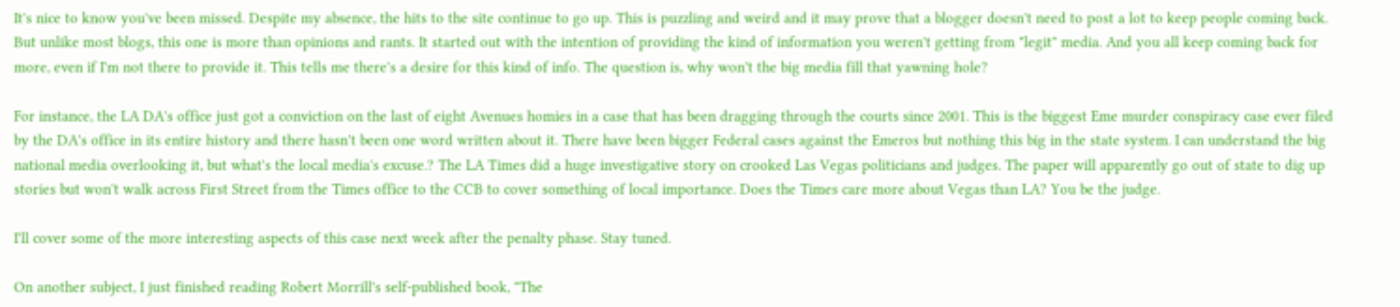It's nice to know you've been missed. Despite my absence, the hits to the site continue to go up. This is puzzling and weird and it may prove that a blogger doesn't need to post a lot to keep people coming back. But unlike most blogs, this one is more than opinions and rants. It started out with the intention of providing the kind of information you weren't getting from "legit" media. And you all keep coming back for more, even if I'm not there to provide it. This tells me there's a desire for this kind of info. The question is, why won't the big media fill that yawning hole?

For instance, the LA DA's office just got a conviction on the last of eight Avenues homies in a case that has been dragging through the courts since 2001. This is the biggest Eme murder conspiracy case ever filed by the DA's office in its entire history and there hasn't been one word written about it. There have been bigger Federal cases against the Emeros but nothing this big in the state system. I can understand the big national media overlooking it, but what's the local media's excuse.? The LA Times did a huge investigative story on crooked Las Vegas politicians and judges. The paper will apparently go out of state to dig up stories but won't walk across First Street from the Times office to the CCB to cover something of local importance. Does the Times care more about Vegas than LA? You be the judge.

I'll cover some of the more interesting aspects of this case next week after the penalty phase. Stay tuned.

On another subject, I just finished reading Robert Morrill's self-published book, "The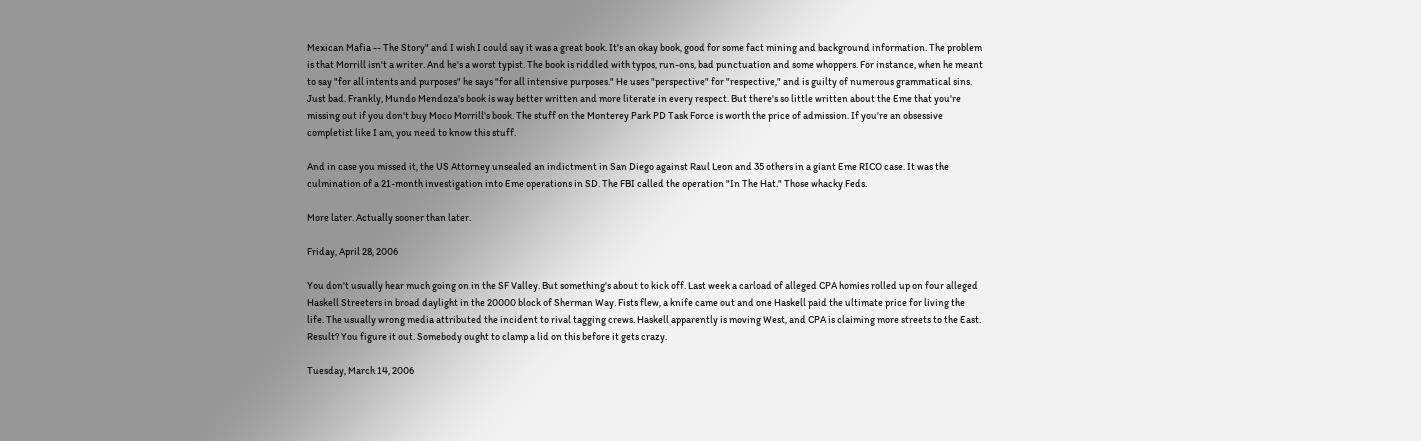Mexican Mafia -- The Story" and I wish I could say it was a great book. It's an okay book, good for some fact mining and background information. The problem is that Morrill isn't a writer. And he's a worst typist. The book is riddled with typos, run-ons, bad punctuation and some whoppers. For instance, when he meant to say "for all intents and purposes" he says "for all intensive purposes." He uses "perspective" for "respective," and is guilty of numerous grammatical sins. Just bad. Frankly, Mundo Mendoza's book is way better written and more literate in every respect. But there's so little written about the Eme that you're missing out if you don't buy Moco Morrill's book. The stuff on the Monterey Park PD Task Force is worth the price of admission. If you're an obsessive completist like I am, you need to know this stuff.

And in case you missed it, the US Attorney unsealed an indictment in San Diego against Raul Leon and 35 others in a giant Eme RICO case. It was the culmination of a 21-month investigation into Eme operations in SD. The FBI called the operation "In The Hat." Those whacky Feds.

More later. Actually sooner than later.

Friday, April 28, 2006

You don't usually hear much going on in the SF Valley. But something's about to kick off. Last week a carload of alleged CPA homies rolled up on four alleged Haskell Streeters in broad daylight in the 20000 block of Sherman Way. Fists flew, a knife came out and one Haskell paid the ultimate price for living the life. The usually wrong media attributed the incident to rival tagging crews. Haskell apparently is moving West, and CPA is claiming more streets to the East. Result? You figure it out. Somebody ought to clamp a lid on this before it gets crazy.

Tuesday, March 14, 2006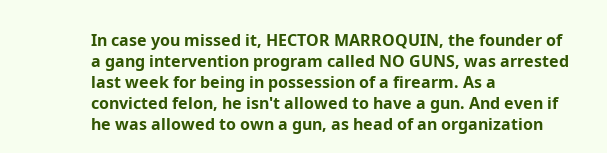In case you missed it, HECTOR MARROQUIN, the founder of a gang intervention program called NO GUNS, was arrested last week for being in possession of a firearm. As a convicted felon, he isn't allowed to have a gun. And even if he was allowed to own a gun, as head of an organization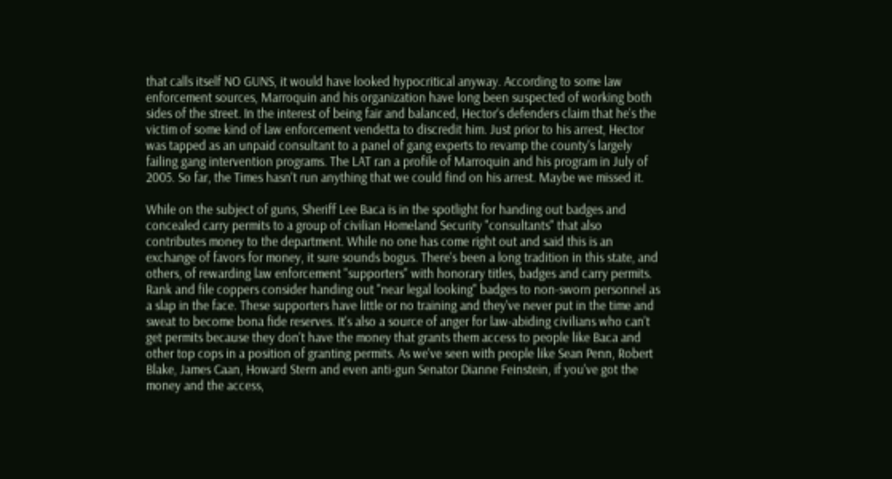that calls itself NO GUNS, it would have looked hypocritical anyway. According to some law enforcement sources, Marroquin and his organization have long been suspected of working both sides of the street. In the interest of being fair and balanced, Hector's defenders claim that he's the victim of some kind of law enforcement vendetta to discredit him. Just prior to his arrest, Hector was tapped as an unpaid consultant to a panel of gang experts to revamp the county's largely failing gang intervention programs. The LAT ran a profile of Marroquin and his program in July of 2005. So far, the Times hasn't run anything that we could find on his arrest. Maybe we missed it.

While on the subject of guns, Sheriff Lee Baca is in the spotlight for handing out badges and concealed carry permits to a group of civilian Homeland Security "consultants" that also contributes money to the department. While no one has come right out and said this is an exchange of favors for money, it sure sounds bogus. There's been a long tradition in this state, and others, of rewarding law enforcement "supporters" with honorary titles, badges and carry permits. Rank and file coppers consider handing out "near legal looking" badges to non-sworn personnel as a slap in the face. These supporters have little or no training and they've never put in the time and sweat to become bona fide reserves. It's also a source of anger for law-abiding civilians who can't get permits because they don't have the money that grants them access to people like Baca and other top cops in a position of granting permits. As we've seen with people like Sean Penn, Robert Blake, James Caan, Howard Stern and even anti-gun Senator Dianne Feinstein, if you've got the money and the access,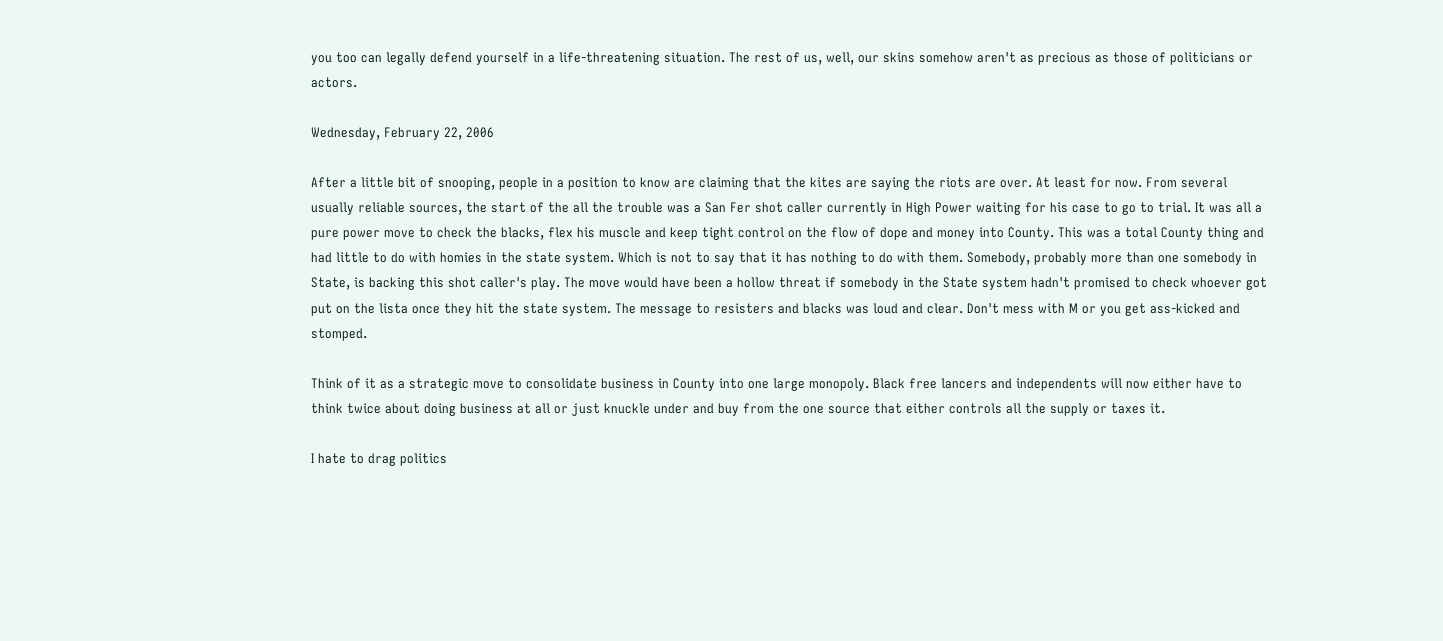you too can legally defend yourself in a life-threatening situation. The rest of us, well, our skins somehow aren't as precious as those of politicians or actors.

Wednesday, February 22, 2006

After a little bit of snooping, people in a position to know are claiming that the kites are saying the riots are over. At least for now. From several usually reliable sources, the start of the all the trouble was a San Fer shot caller currently in High Power waiting for his case to go to trial. It was all a pure power move to check the blacks, flex his muscle and keep tight control on the flow of dope and money into County. This was a total County thing and had little to do with homies in the state system. Which is not to say that it has nothing to do with them. Somebody, probably more than one somebody in State, is backing this shot caller's play. The move would have been a hollow threat if somebody in the State system hadn't promised to check whoever got put on the lista once they hit the state system. The message to resisters and blacks was loud and clear. Don't mess with M or you get ass-kicked and stomped.

Think of it as a strategic move to consolidate business in County into one large monopoly. Black free lancers and independents will now either have to think twice about doing business at all or just knuckle under and buy from the one source that either controls all the supply or taxes it.

I hate to drag politics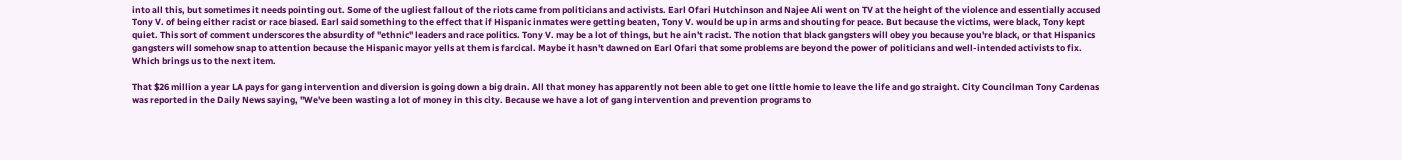into all this, but sometimes it needs pointing out. Some of the ugliest fallout of the riots came from politicians and activists. Earl Ofari Hutchinson and Najee Ali went on TV at the height of the violence and essentially accused Tony V. of being either racist or race biased. Earl said something to the effect that if Hispanic inmates were getting beaten, Tony V. would be up in arms and shouting for peace. But because the victims, were black, Tony kept quiet. This sort of comment underscores the absurdity of "ethnic" leaders and race politics. Tony V. may be a lot of things, but he ain't racist. The notion that black gangsters will obey you because you're black, or that Hispanics gangsters will somehow snap to attention because the Hispanic mayor yells at them is farcical. Maybe it hasn't dawned on Earl Ofari that some problems are beyond the power of politicians and well-intended activists to fix. Which brings us to the next item.

That $26 million a year LA pays for gang intervention and diversion is going down a big drain. All that money has apparently not been able to get one little homie to leave the life and go straight. City Councilman Tony Cardenas was reported in the Daily News saying, "We've been wasting a lot of money in this city. Because we have a lot of gang intervention and prevention programs to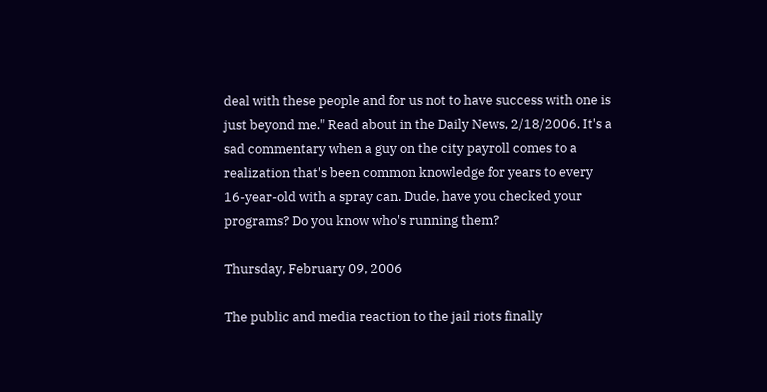deal with these people and for us not to have success with one is just beyond me." Read about in the Daily News, 2/18/2006. It's a sad commentary when a guy on the city payroll comes to a realization that's been common knowledge for years to every 16-year-old with a spray can. Dude, have you checked your programs? Do you know who's running them?

Thursday, February 09, 2006

The public and media reaction to the jail riots finally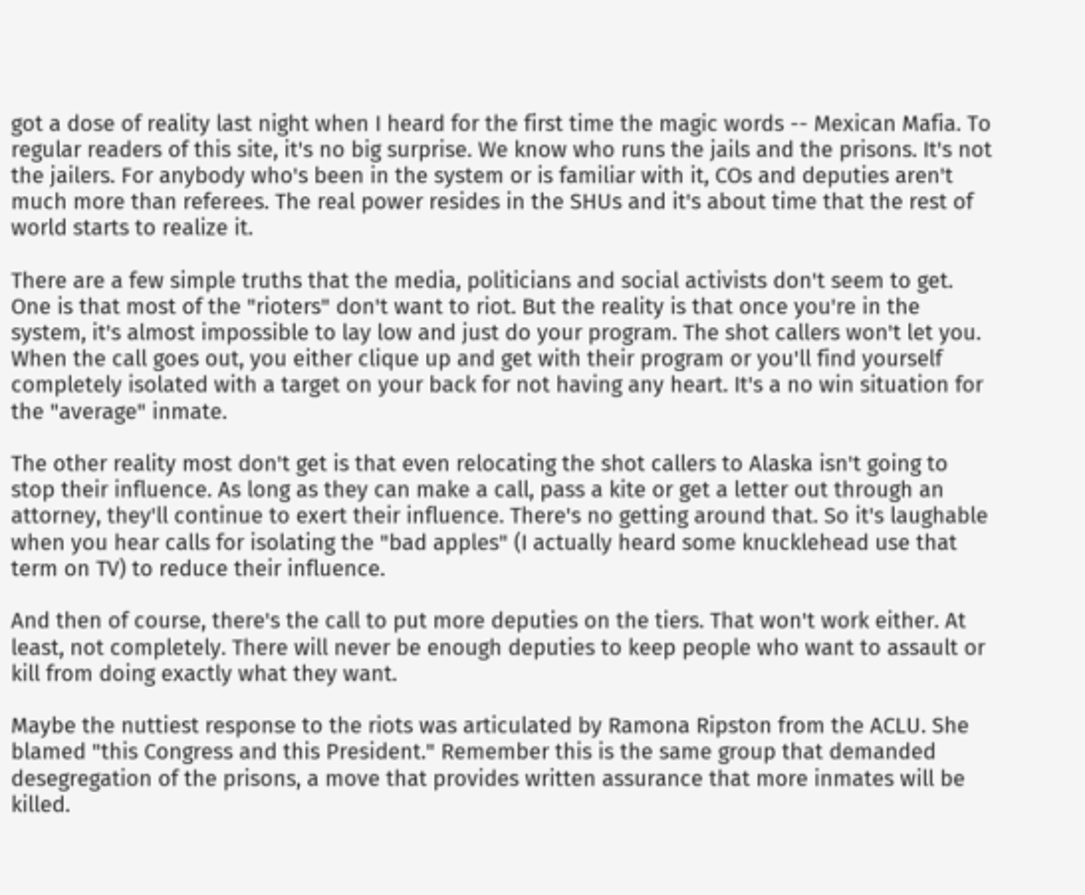got a dose of reality last night when I heard for the first time the magic words -- Mexican Mafia. To regular readers of this site, it's no big surprise. We know who runs the jails and the prisons. It's not the jailers. For anybody who's been in the system or is familiar with it, COs and deputies aren't much more than referees. The real power resides in the SHUs and it's about time that the rest of world starts to realize it.

There are a few simple truths that the media, politicians and social activists don't seem to get. One is that most of the "rioters" don't want to riot. But the reality is that once you're in the system, it's almost impossible to lay low and just do your program. The shot callers won't let you. When the call goes out, you either clique up and get with their program or you'll find yourself completely isolated with a target on your back for not having any heart. It's a no win situation for the "average" inmate.

The other reality most don't get is that even relocating the shot callers to Alaska isn't going to stop their influence. As long as they can make a call, pass a kite or get a letter out through an attorney, they'll continue to exert their influence. There's no getting around that. So it's laughable when you hear calls for isolating the "bad apples" (I actually heard some knucklehead use that term on TV) to reduce their influence.

And then of course, there's the call to put more deputies on the tiers. That won't work either. At least, not completely. There will never be enough deputies to keep people who want to assault or kill from doing exactly what they want.

Maybe the nuttiest response to the riots was articulated by Ramona Ripston from the ACLU. She blamed "this Congress and this President." Remember this is the same group that demanded desegregation of the prisons, a move that provides written assurance that more inmates will be killed.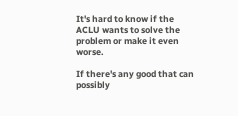It's hard to know if the ACLU wants to solve the problem or make it even worse.

If there's any good that can possibly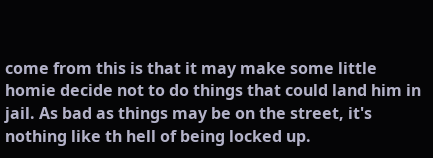come from this is that it may make some little homie decide not to do things that could land him in jail. As bad as things may be on the street, it's nothing like th hell of being locked up.